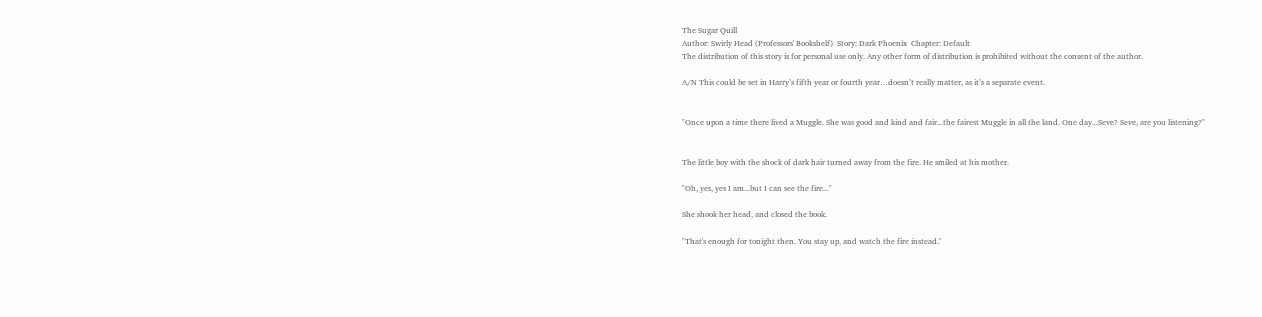The Sugar Quill
Author: Swirly Head (Professors' Bookshelf)  Story: Dark Phoenix  Chapter: Default
The distribution of this story is for personal use only. Any other form of distribution is prohibited without the consent of the author.

A/N This could be set in Harry’s fifth year or fourth year…doesn’t really matter, as it’s a separate event.


"Once upon a time there lived a Muggle. She was good and kind and fair...the fairest Muggle in all the land. One day...Seve? Seve, are you listening?"


The little boy with the shock of dark hair turned away from the fire. He smiled at his mother.

"Oh, yes, yes I am...but I can see the fire..."

She shook her head, and closed the book.

"That's enough for tonight then. You stay up, and watch the fire instead."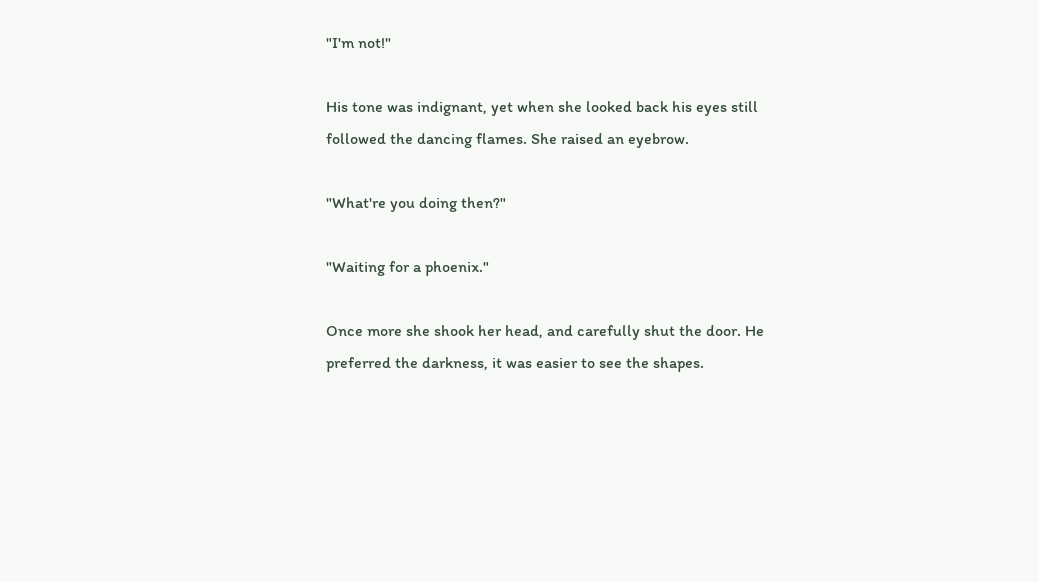"I'm not!"

His tone was indignant, yet when she looked back his eyes still followed the dancing flames. She raised an eyebrow.

"What're you doing then?"

"Waiting for a phoenix."

Once more she shook her head, and carefully shut the door. He preferred the darkness, it was easier to see the shapes.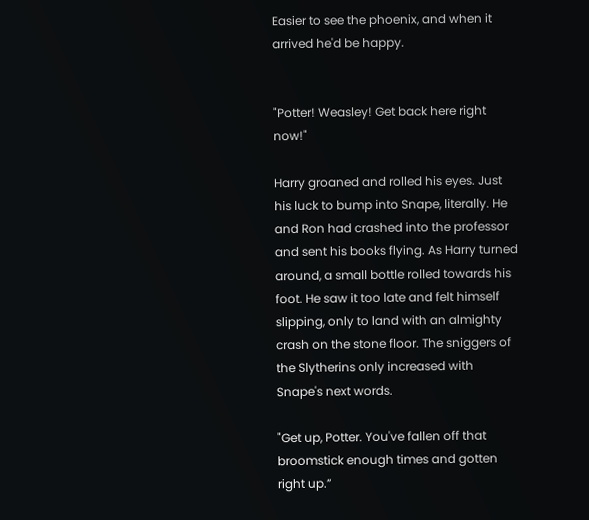Easier to see the phoenix, and when it arrived he'd be happy.


"Potter! Weasley! Get back here right now!"

Harry groaned and rolled his eyes. Just his luck to bump into Snape, literally. He and Ron had crashed into the professor and sent his books flying. As Harry turned around, a small bottle rolled towards his foot. He saw it too late and felt himself slipping, only to land with an almighty crash on the stone floor. The sniggers of the Slytherins only increased with Snape's next words.

"Get up, Potter. You've fallen off that broomstick enough times and gotten right up.”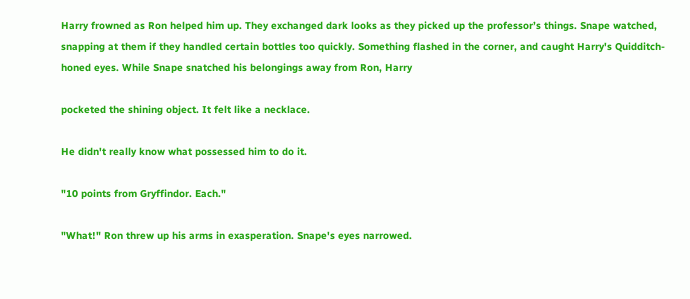Harry frowned as Ron helped him up. They exchanged dark looks as they picked up the professor’s things. Snape watched, snapping at them if they handled certain bottles too quickly. Something flashed in the corner, and caught Harry's Quidditch-honed eyes. While Snape snatched his belongings away from Ron, Harry

pocketed the shining object. It felt like a necklace.

He didn't really know what possessed him to do it.

"10 points from Gryffindor. Each."

"What!" Ron threw up his arms in exasperation. Snape's eyes narrowed.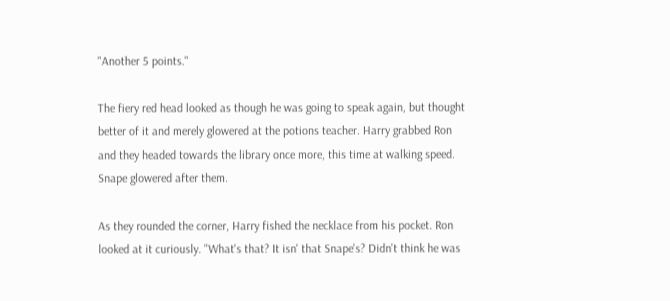"Another 5 points."

The fiery red head looked as though he was going to speak again, but thought better of it and merely glowered at the potions teacher. Harry grabbed Ron and they headed towards the library once more, this time at walking speed. Snape glowered after them.

As they rounded the corner, Harry fished the necklace from his pocket. Ron looked at it curiously. "What's that? It isn' that Snape's? Didn't think he was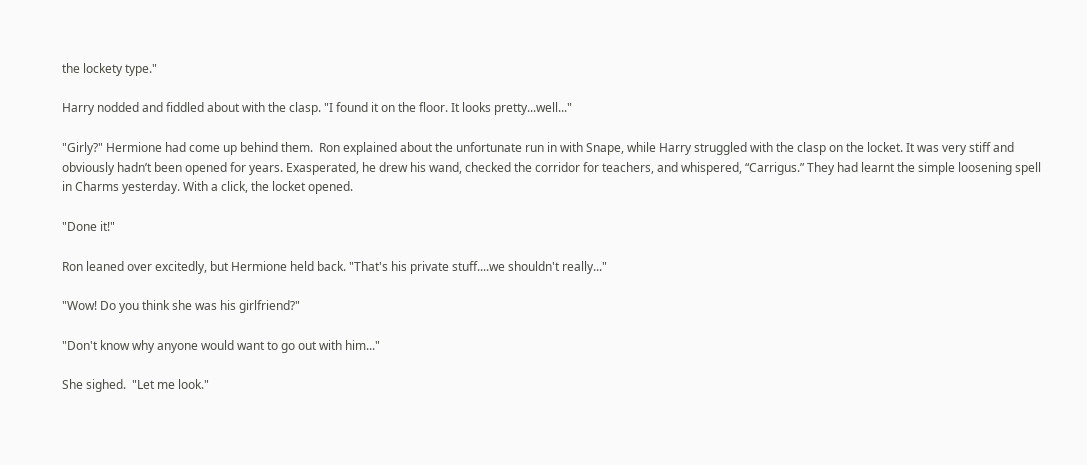the lockety type."

Harry nodded and fiddled about with the clasp. "I found it on the floor. It looks pretty...well..."

"Girly?" Hermione had come up behind them.  Ron explained about the unfortunate run in with Snape, while Harry struggled with the clasp on the locket. It was very stiff and obviously hadn’t been opened for years. Exasperated, he drew his wand, checked the corridor for teachers, and whispered, “Carrigus.” They had learnt the simple loosening spell in Charms yesterday. With a click, the locket opened.

"Done it!"

Ron leaned over excitedly, but Hermione held back. "That's his private stuff....we shouldn't really..."

"Wow! Do you think she was his girlfriend?"

"Don't know why anyone would want to go out with him..."

She sighed.  "Let me look."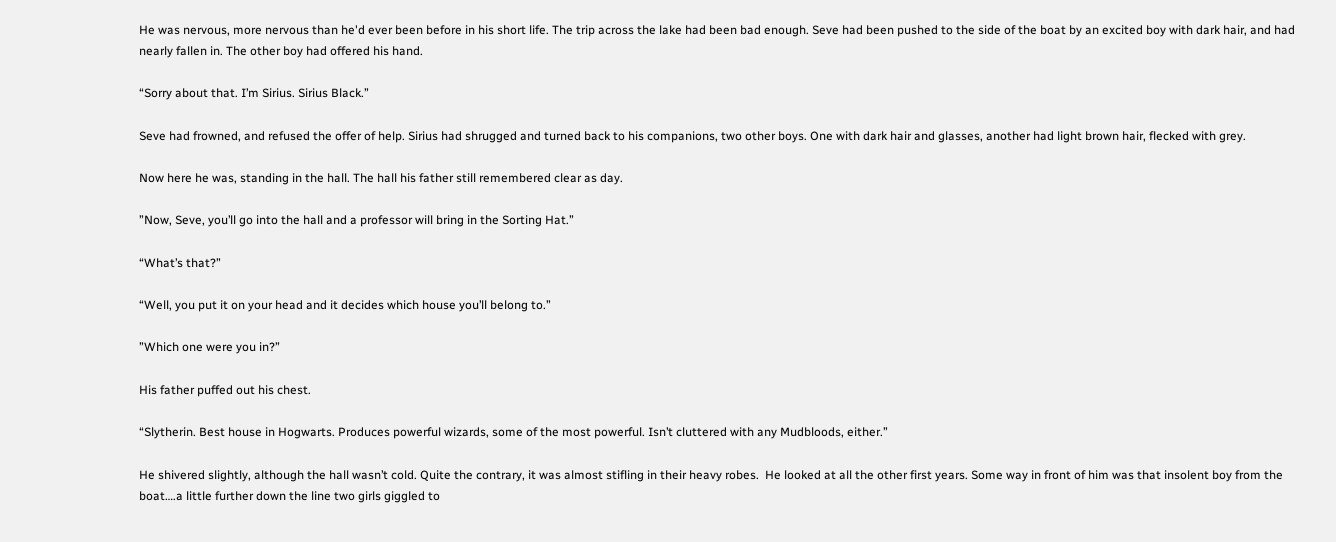He was nervous, more nervous than he'd ever been before in his short life. The trip across the lake had been bad enough. Seve had been pushed to the side of the boat by an excited boy with dark hair, and had nearly fallen in. The other boy had offered his hand.

“Sorry about that. I’m Sirius. Sirius Black.”

Seve had frowned, and refused the offer of help. Sirius had shrugged and turned back to his companions, two other boys. One with dark hair and glasses, another had light brown hair, flecked with grey.

Now here he was, standing in the hall. The hall his father still remembered clear as day.

”Now, Seve, you’ll go into the hall and a professor will bring in the Sorting Hat.”

“What’s that?”

“Well, you put it on your head and it decides which house you’ll belong to.”

”Which one were you in?”

His father puffed out his chest.

“Slytherin. Best house in Hogwarts. Produces powerful wizards, some of the most powerful. Isn’t cluttered with any Mudbloods, either.”

He shivered slightly, although the hall wasn’t cold. Quite the contrary, it was almost stifling in their heavy robes.  He looked at all the other first years. Some way in front of him was that insolent boy from the boat….a little further down the line two girls giggled to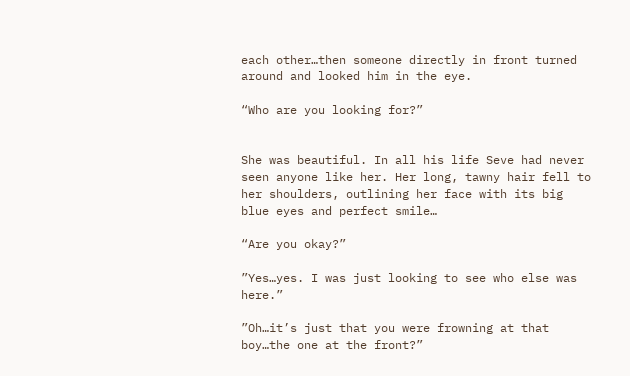each other…then someone directly in front turned around and looked him in the eye.

“Who are you looking for?”


She was beautiful. In all his life Seve had never seen anyone like her. Her long, tawny hair fell to her shoulders, outlining her face with its big blue eyes and perfect smile…

“Are you okay?”

”Yes…yes. I was just looking to see who else was here.”

”Oh…it’s just that you were frowning at that boy…the one at the front?”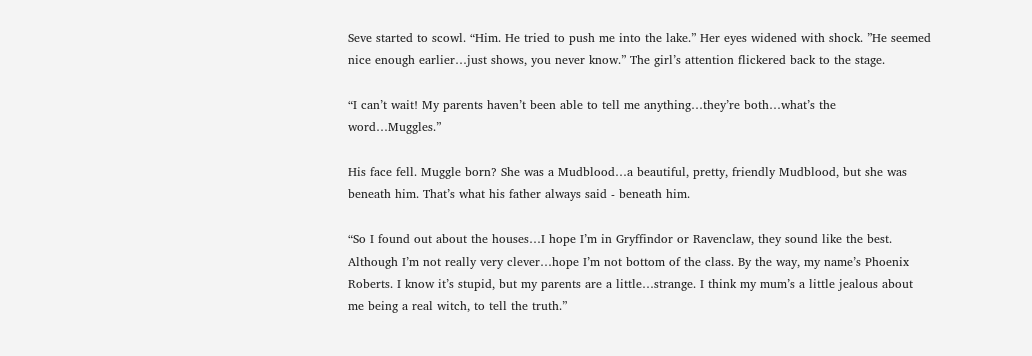Seve started to scowl. “Him. He tried to push me into the lake.” Her eyes widened with shock. ”He seemed nice enough earlier…just shows, you never know.” The girl’s attention flickered back to the stage.

“I can’t wait! My parents haven’t been able to tell me anything…they’re both…what’s the word…Muggles.”

His face fell. Muggle born? She was a Mudblood…a beautiful, pretty, friendly Mudblood, but she was beneath him. That’s what his father always said - beneath him.

“So I found out about the houses…I hope I’m in Gryffindor or Ravenclaw, they sound like the best. Although I’m not really very clever…hope I’m not bottom of the class. By the way, my name’s Phoenix Roberts. I know it’s stupid, but my parents are a little…strange. I think my mum’s a little jealous about me being a real witch, to tell the truth.”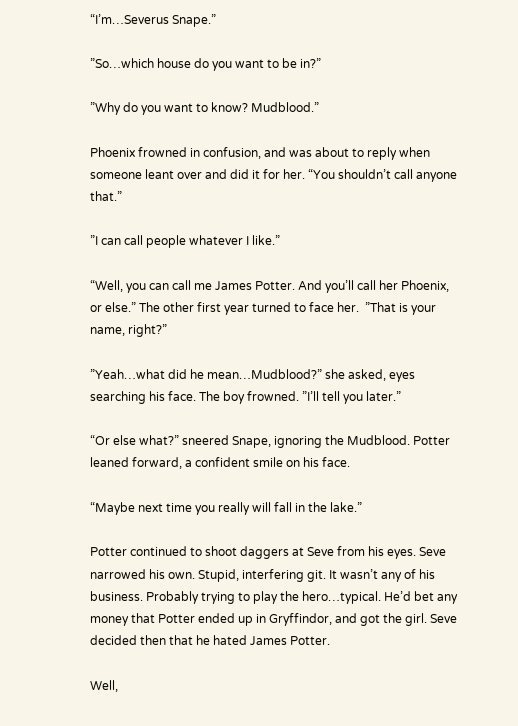“I’m…Severus Snape.”

”So…which house do you want to be in?”

”Why do you want to know? Mudblood.”

Phoenix frowned in confusion, and was about to reply when someone leant over and did it for her. “You shouldn’t call anyone that.”

”I can call people whatever I like.”

“Well, you can call me James Potter. And you’ll call her Phoenix, or else.” The other first year turned to face her.  ”That is your name, right?”

”Yeah…what did he mean…Mudblood?” she asked, eyes searching his face. The boy frowned. ”I’ll tell you later.”

“Or else what?” sneered Snape, ignoring the Mudblood. Potter leaned forward, a confident smile on his face.

“Maybe next time you really will fall in the lake.”

Potter continued to shoot daggers at Seve from his eyes. Seve narrowed his own. Stupid, interfering git. It wasn’t any of his business. Probably trying to play the hero…typical. He’d bet any money that Potter ended up in Gryffindor, and got the girl. Seve decided then that he hated James Potter.

Well,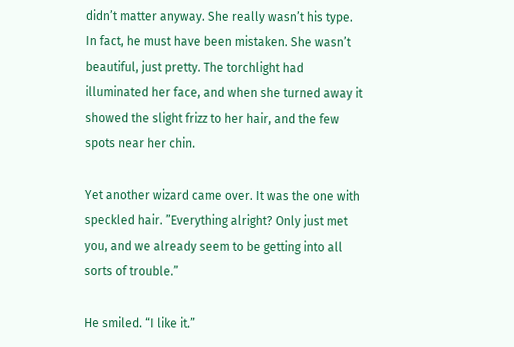didn’t matter anyway. She really wasn’t his type. In fact, he must have been mistaken. She wasn’t beautiful, just pretty. The torchlight had illuminated her face, and when she turned away it showed the slight frizz to her hair, and the few spots near her chin.

Yet another wizard came over. It was the one with speckled hair. ”Everything alright? Only just met you, and we already seem to be getting into all sorts of trouble.”

He smiled. “I like it.”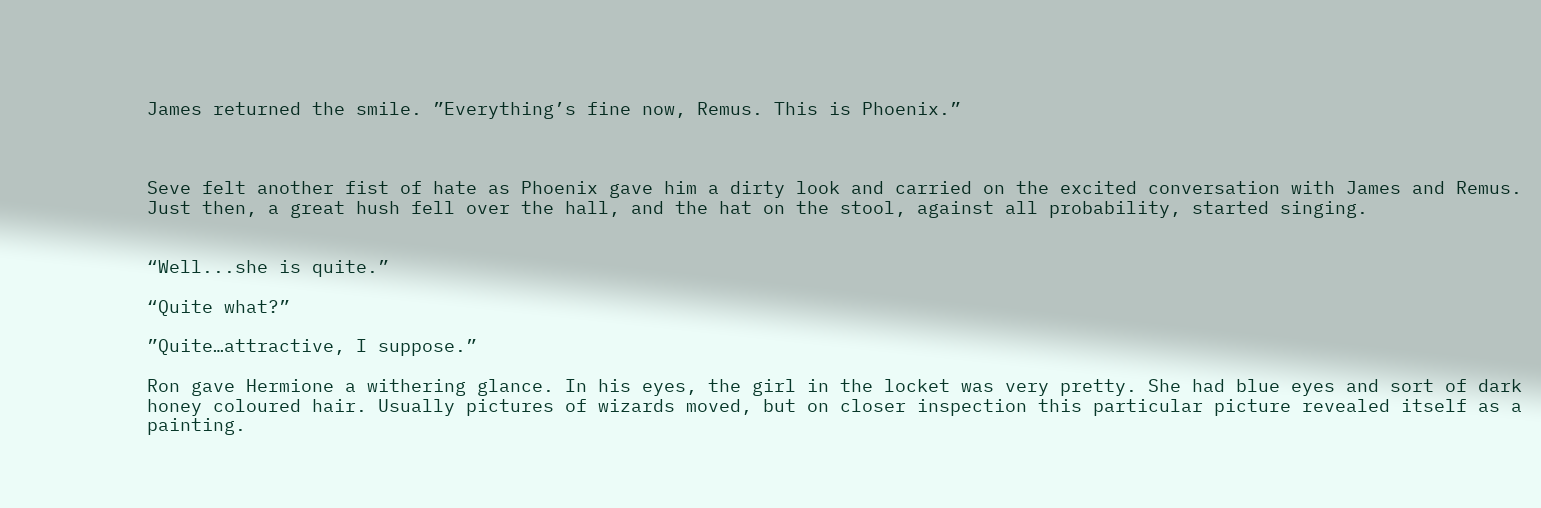James returned the smile. ”Everything’s fine now, Remus. This is Phoenix.”



Seve felt another fist of hate as Phoenix gave him a dirty look and carried on the excited conversation with James and Remus. Just then, a great hush fell over the hall, and the hat on the stool, against all probability, started singing.


“Well...she is quite.”

“Quite what?”

”Quite…attractive, I suppose.”

Ron gave Hermione a withering glance. In his eyes, the girl in the locket was very pretty. She had blue eyes and sort of dark honey coloured hair. Usually pictures of wizards moved, but on closer inspection this particular picture revealed itself as a painting.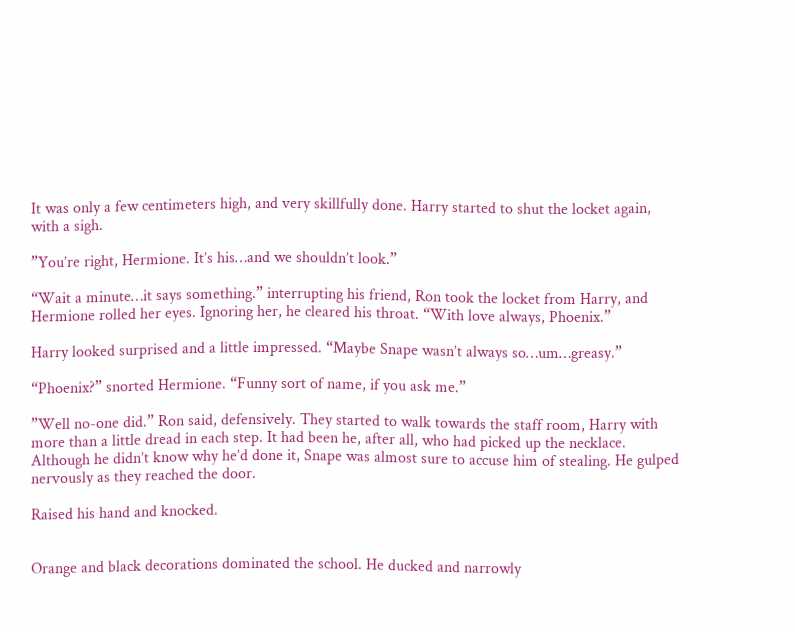It was only a few centimeters high, and very skillfully done. Harry started to shut the locket again, with a sigh.

”You’re right, Hermione. It’s his…and we shouldn’t look.”

“Wait a minute…it says something.” interrupting his friend, Ron took the locket from Harry, and Hermione rolled her eyes. Ignoring her, he cleared his throat. “With love always, Phoenix.”

Harry looked surprised and a little impressed. “Maybe Snape wasn’t always so…um…greasy.”

“Phoenix?” snorted Hermione. “Funny sort of name, if you ask me.”

”Well no-one did.” Ron said, defensively. They started to walk towards the staff room, Harry with more than a little dread in each step. It had been he, after all, who had picked up the necklace. Although he didn’t know why he’d done it, Snape was almost sure to accuse him of stealing. He gulped nervously as they reached the door.

Raised his hand and knocked.


Orange and black decorations dominated the school. He ducked and narrowly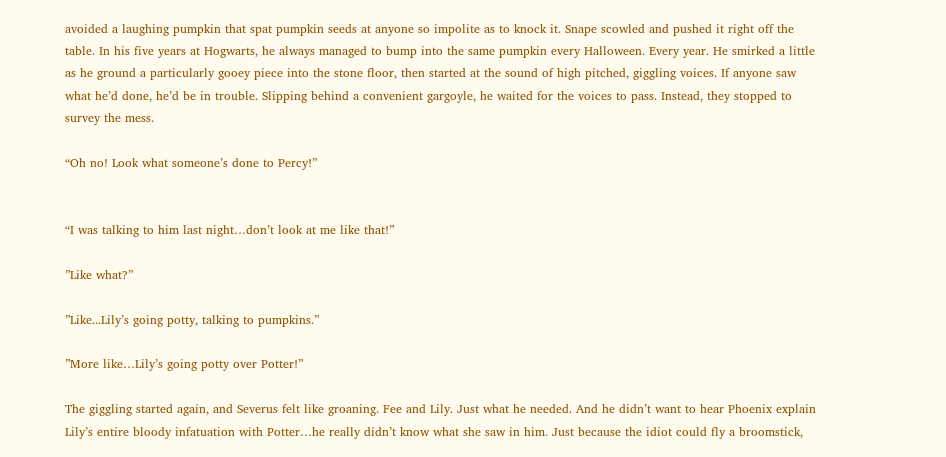avoided a laughing pumpkin that spat pumpkin seeds at anyone so impolite as to knock it. Snape scowled and pushed it right off the table. In his five years at Hogwarts, he always managed to bump into the same pumpkin every Halloween. Every year. He smirked a little as he ground a particularly gooey piece into the stone floor, then started at the sound of high pitched, giggling voices. If anyone saw what he’d done, he’d be in trouble. Slipping behind a convenient gargoyle, he waited for the voices to pass. Instead, they stopped to survey the mess.

“Oh no! Look what someone’s done to Percy!”


“I was talking to him last night…don’t look at me like that!”

”Like what?”

”Like...Lily’s going potty, talking to pumpkins.”

”More like…Lily’s going potty over Potter!”

The giggling started again, and Severus felt like groaning. Fee and Lily. Just what he needed. And he didn’t want to hear Phoenix explain Lily’s entire bloody infatuation with Potter…he really didn’t know what she saw in him. Just because the idiot could fly a broomstick,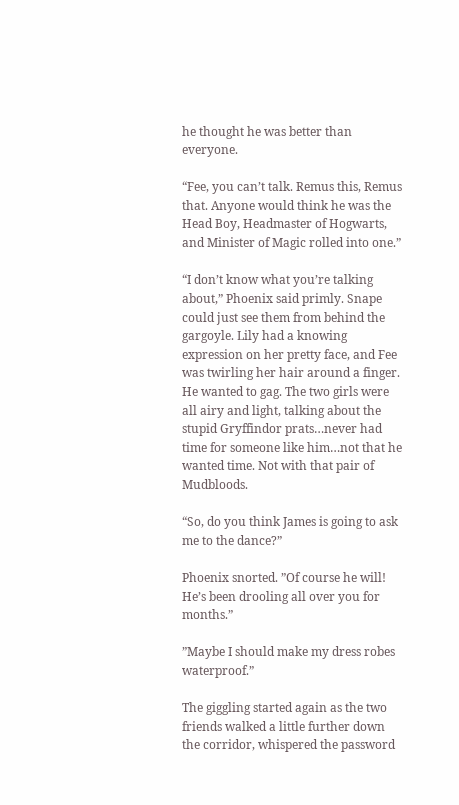he thought he was better than everyone.

“Fee, you can’t talk. Remus this, Remus that. Anyone would think he was the Head Boy, Headmaster of Hogwarts, and Minister of Magic rolled into one.”

“I don’t know what you’re talking about,” Phoenix said primly. Snape could just see them from behind the gargoyle. Lily had a knowing expression on her pretty face, and Fee was twirling her hair around a finger. He wanted to gag. The two girls were all airy and light, talking about the stupid Gryffindor prats…never had time for someone like him…not that he wanted time. Not with that pair of Mudbloods.

“So, do you think James is going to ask me to the dance?”

Phoenix snorted. ”Of course he will! He’s been drooling all over you for months.”

”Maybe I should make my dress robes waterproof.”

The giggling started again as the two friends walked a little further down the corridor, whispered the password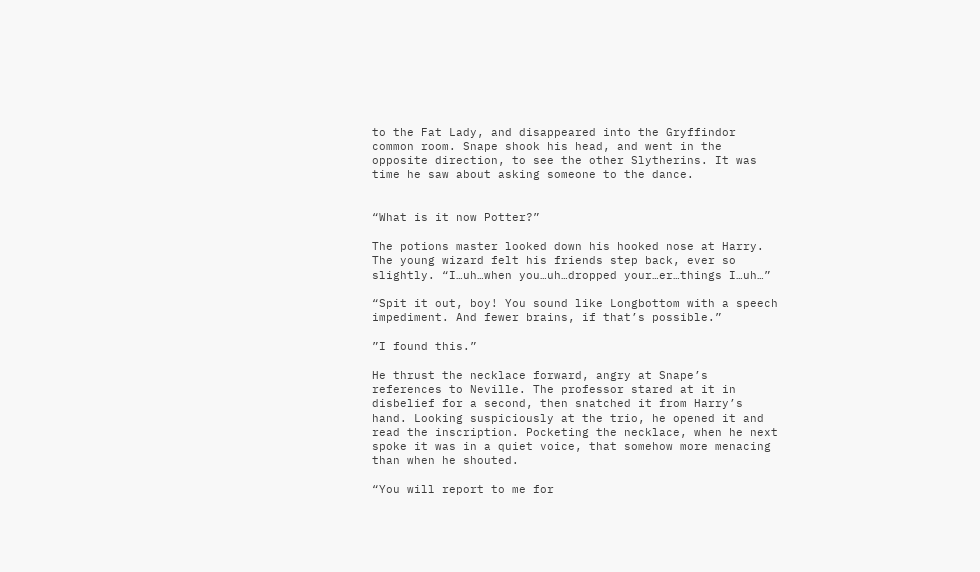to the Fat Lady, and disappeared into the Gryffindor common room. Snape shook his head, and went in the opposite direction, to see the other Slytherins. It was time he saw about asking someone to the dance.


“What is it now Potter?”

The potions master looked down his hooked nose at Harry. The young wizard felt his friends step back, ever so slightly. “I…uh…when you…uh…dropped your…er…things I…uh…”

“Spit it out, boy! You sound like Longbottom with a speech impediment. And fewer brains, if that’s possible.”

”I found this.”

He thrust the necklace forward, angry at Snape’s references to Neville. The professor stared at it in disbelief for a second, then snatched it from Harry’s hand. Looking suspiciously at the trio, he opened it and read the inscription. Pocketing the necklace, when he next spoke it was in a quiet voice, that somehow more menacing than when he shouted.

“You will report to me for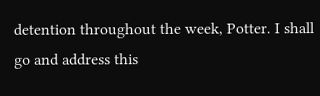detention throughout the week, Potter. I shall go and address this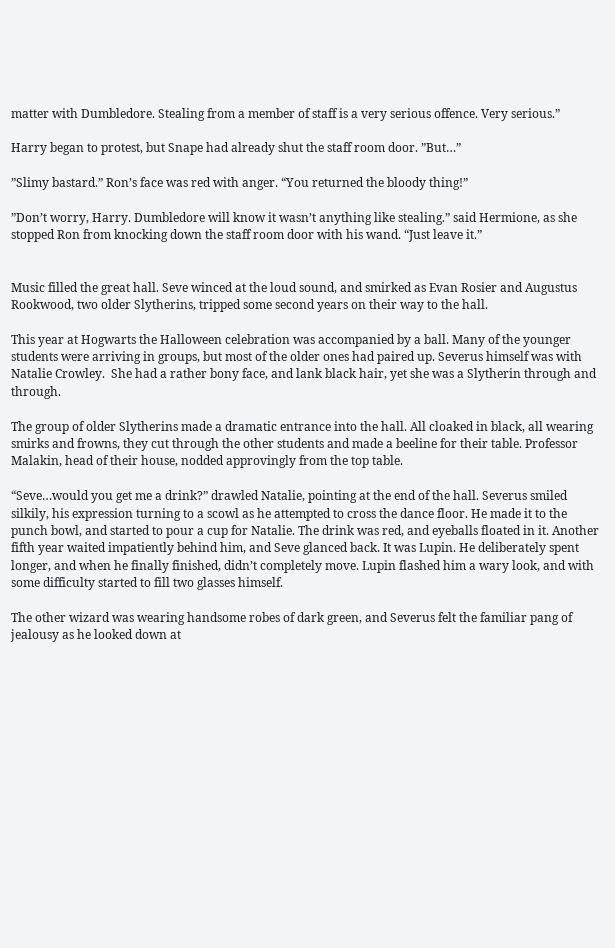matter with Dumbledore. Stealing from a member of staff is a very serious offence. Very serious.”

Harry began to protest, but Snape had already shut the staff room door. ”But…”

”Slimy bastard.” Ron’s face was red with anger. “You returned the bloody thing!”

”Don’t worry, Harry. Dumbledore will know it wasn’t anything like stealing.” said Hermione, as she stopped Ron from knocking down the staff room door with his wand. “Just leave it.”


Music filled the great hall. Seve winced at the loud sound, and smirked as Evan Rosier and Augustus Rookwood, two older Slytherins, tripped some second years on their way to the hall.

This year at Hogwarts the Halloween celebration was accompanied by a ball. Many of the younger students were arriving in groups, but most of the older ones had paired up. Severus himself was with Natalie Crowley.  She had a rather bony face, and lank black hair, yet she was a Slytherin through and through.

The group of older Slytherins made a dramatic entrance into the hall. All cloaked in black, all wearing smirks and frowns, they cut through the other students and made a beeline for their table. Professor Malakin, head of their house, nodded approvingly from the top table.

“Seve…would you get me a drink?” drawled Natalie, pointing at the end of the hall. Severus smiled silkily, his expression turning to a scowl as he attempted to cross the dance floor. He made it to the punch bowl, and started to pour a cup for Natalie. The drink was red, and eyeballs floated in it. Another fifth year waited impatiently behind him, and Seve glanced back. It was Lupin. He deliberately spent longer, and when he finally finished, didn’t completely move. Lupin flashed him a wary look, and with some difficulty started to fill two glasses himself.

The other wizard was wearing handsome robes of dark green, and Severus felt the familiar pang of jealousy as he looked down at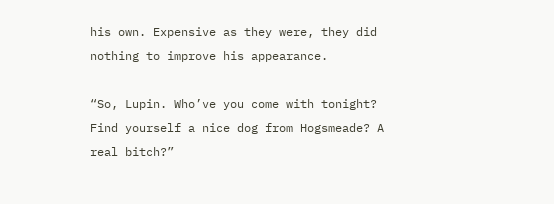his own. Expensive as they were, they did nothing to improve his appearance.

“So, Lupin. Who’ve you come with tonight? Find yourself a nice dog from Hogsmeade? A real bitch?”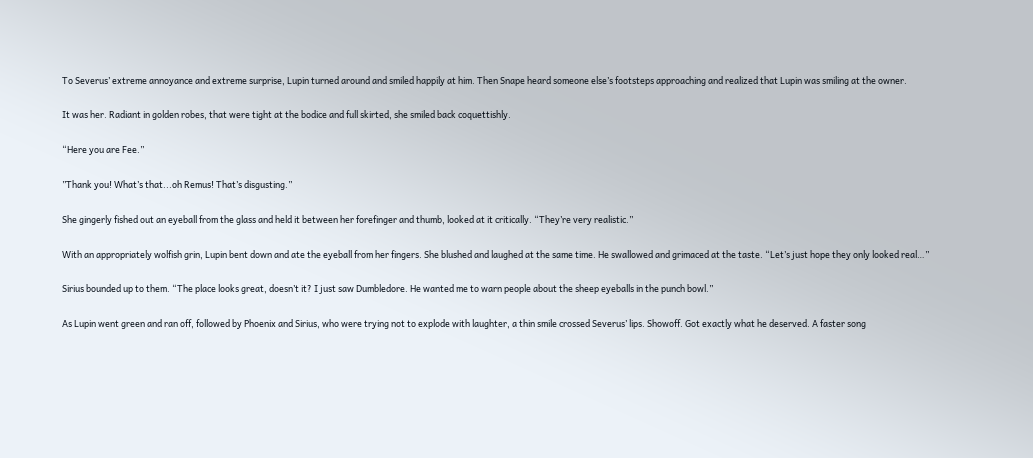To Severus’ extreme annoyance and extreme surprise, Lupin turned around and smiled happily at him. Then Snape heard someone else’s footsteps approaching and realized that Lupin was smiling at the owner.

It was her. Radiant in golden robes, that were tight at the bodice and full skirted, she smiled back coquettishly.

“Here you are Fee.”

”Thank you! What’s that...oh Remus! That’s disgusting.”

She gingerly fished out an eyeball from the glass and held it between her forefinger and thumb, looked at it critically. “They’re very realistic.”

With an appropriately wolfish grin, Lupin bent down and ate the eyeball from her fingers. She blushed and laughed at the same time. He swallowed and grimaced at the taste. “Let’s just hope they only looked real…”

Sirius bounded up to them. “The place looks great, doesn’t it? I just saw Dumbledore. He wanted me to warn people about the sheep eyeballs in the punch bowl.”

As Lupin went green and ran off, followed by Phoenix and Sirius, who were trying not to explode with laughter, a thin smile crossed Severus’ lips. Showoff. Got exactly what he deserved. A faster song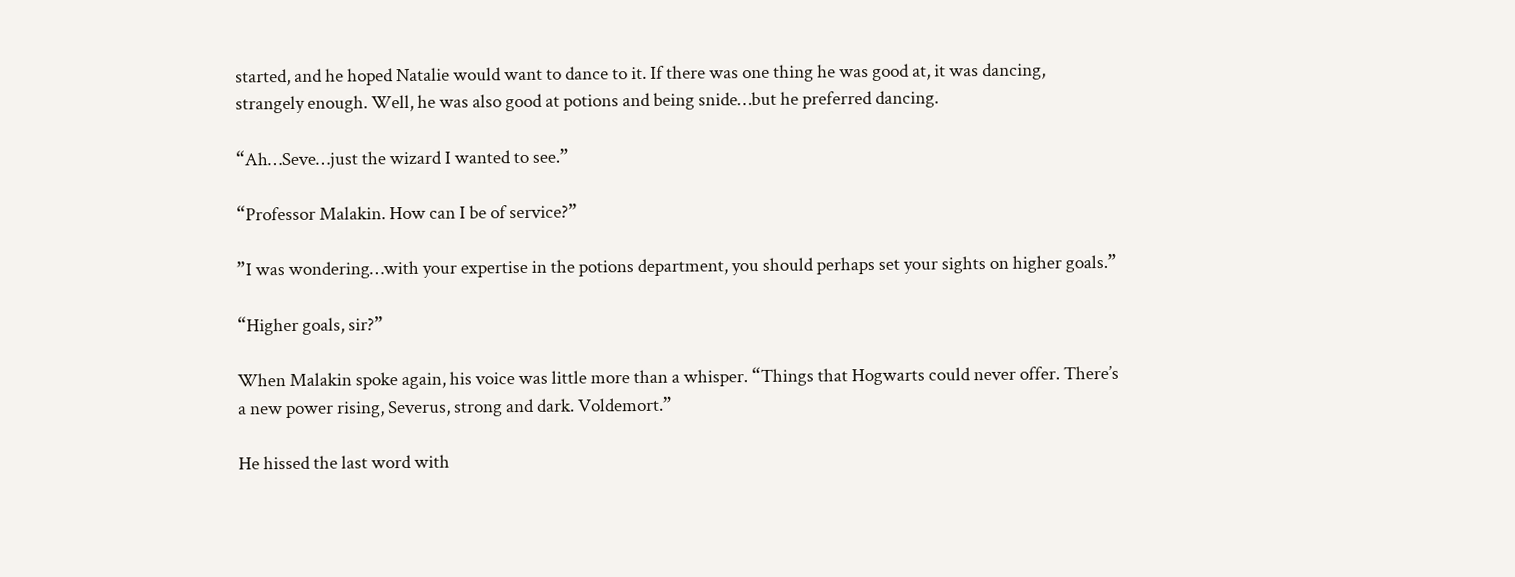started, and he hoped Natalie would want to dance to it. If there was one thing he was good at, it was dancing, strangely enough. Well, he was also good at potions and being snide…but he preferred dancing.

“Ah…Seve…just the wizard I wanted to see.”

“Professor Malakin. How can I be of service?”

”I was wondering…with your expertise in the potions department, you should perhaps set your sights on higher goals.”

“Higher goals, sir?”

When Malakin spoke again, his voice was little more than a whisper. “Things that Hogwarts could never offer. There’s a new power rising, Severus, strong and dark. Voldemort.”

He hissed the last word with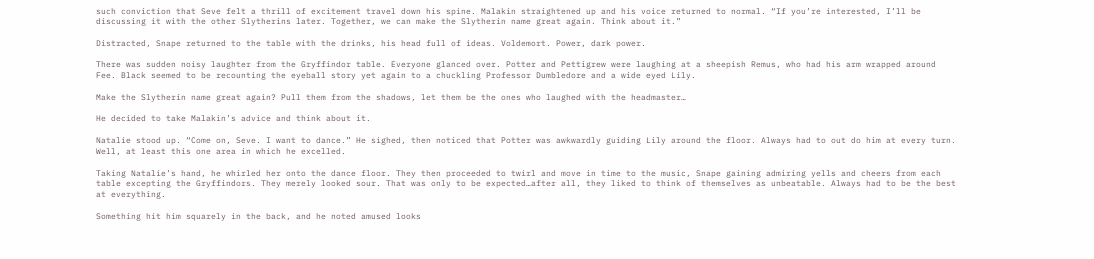such conviction that Seve felt a thrill of excitement travel down his spine. Malakin straightened up and his voice returned to normal. “If you’re interested, I’ll be discussing it with the other Slytherins later. Together, we can make the Slytherin name great again. Think about it.”

Distracted, Snape returned to the table with the drinks, his head full of ideas. Voldemort. Power, dark power.

There was sudden noisy laughter from the Gryffindor table. Everyone glanced over. Potter and Pettigrew were laughing at a sheepish Remus, who had his arm wrapped around Fee. Black seemed to be recounting the eyeball story yet again to a chuckling Professor Dumbledore and a wide eyed Lily.

Make the Slytherin name great again? Pull them from the shadows, let them be the ones who laughed with the headmaster…

He decided to take Malakin’s advice and think about it.

Natalie stood up. “Come on, Seve. I want to dance.” He sighed, then noticed that Potter was awkwardly guiding Lily around the floor. Always had to out do him at every turn. Well, at least this one area in which he excelled.

Taking Natalie’s hand, he whirled her onto the dance floor. They then proceeded to twirl and move in time to the music, Snape gaining admiring yells and cheers from each table excepting the Gryffindors. They merely looked sour. That was only to be expected…after all, they liked to think of themselves as unbeatable. Always had to be the best at everything.

Something hit him squarely in the back, and he noted amused looks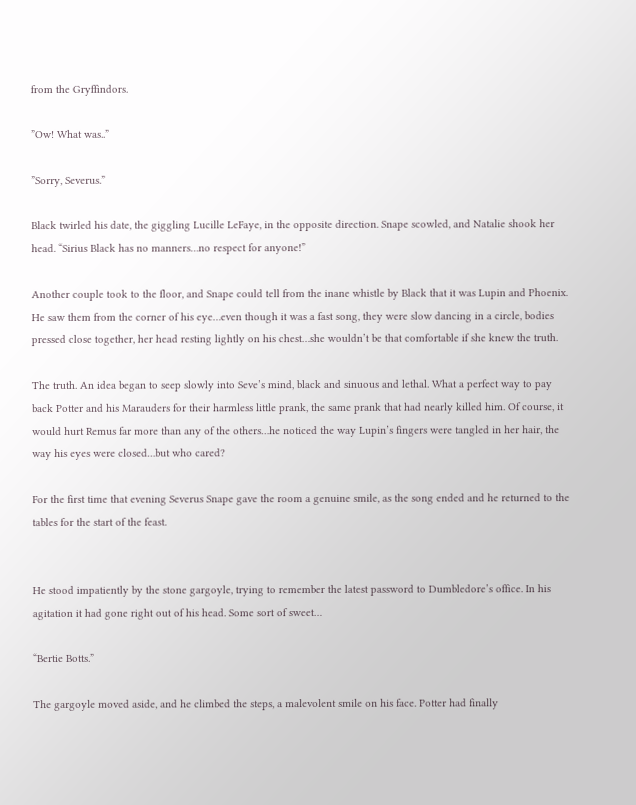from the Gryffindors.

”Ow! What was..”

”Sorry, Severus.”

Black twirled his date, the giggling Lucille LeFaye, in the opposite direction. Snape scowled, and Natalie shook her head. “Sirius Black has no manners…no respect for anyone!”

Another couple took to the floor, and Snape could tell from the inane whistle by Black that it was Lupin and Phoenix. He saw them from the corner of his eye…even though it was a fast song, they were slow dancing in a circle, bodies pressed close together, her head resting lightly on his chest…she wouldn’t be that comfortable if she knew the truth.

The truth. An idea began to seep slowly into Seve’s mind, black and sinuous and lethal. What a perfect way to pay back Potter and his Marauders for their harmless little prank, the same prank that had nearly killed him. Of course, it would hurt Remus far more than any of the others…he noticed the way Lupin’s fingers were tangled in her hair, the way his eyes were closed…but who cared?

For the first time that evening Severus Snape gave the room a genuine smile, as the song ended and he returned to the tables for the start of the feast.


He stood impatiently by the stone gargoyle, trying to remember the latest password to Dumbledore’s office. In his agitation it had gone right out of his head. Some sort of sweet…

“Bertie Botts.”

The gargoyle moved aside, and he climbed the steps, a malevolent smile on his face. Potter had finally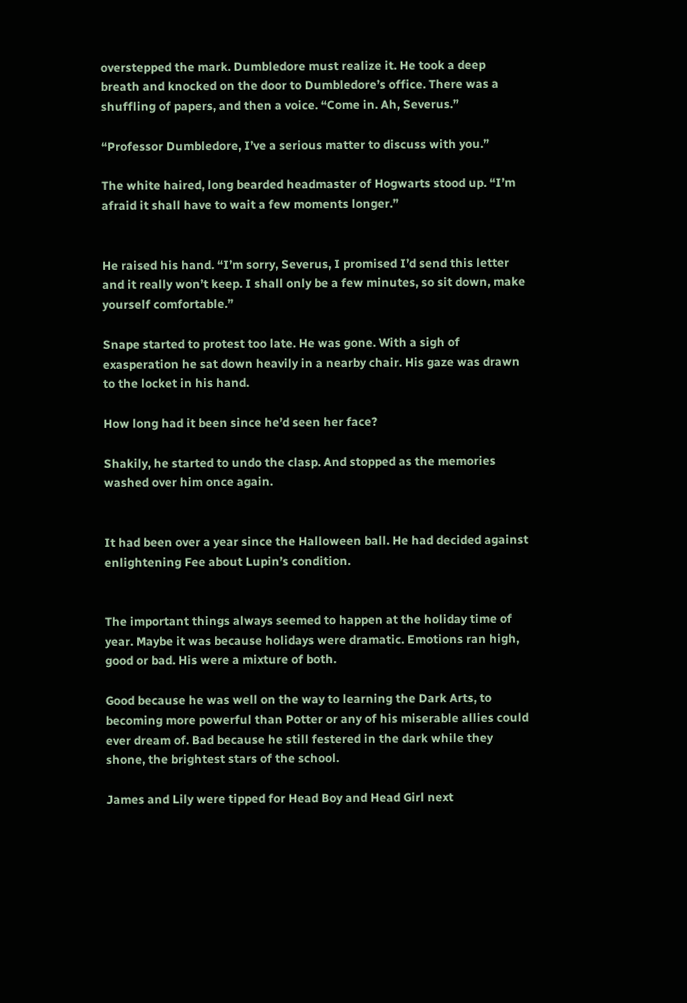overstepped the mark. Dumbledore must realize it. He took a deep breath and knocked on the door to Dumbledore’s office. There was a shuffling of papers, and then a voice. “Come in. Ah, Severus.”

“Professor Dumbledore, I’ve a serious matter to discuss with you.”

The white haired, long bearded headmaster of Hogwarts stood up. “I’m afraid it shall have to wait a few moments longer.”


He raised his hand. “I’m sorry, Severus, I promised I’d send this letter and it really won’t keep. I shall only be a few minutes, so sit down, make yourself comfortable.”

Snape started to protest too late. He was gone. With a sigh of exasperation he sat down heavily in a nearby chair. His gaze was drawn to the locket in his hand.

How long had it been since he’d seen her face?

Shakily, he started to undo the clasp. And stopped as the memories washed over him once again.


It had been over a year since the Halloween ball. He had decided against enlightening Fee about Lupin’s condition.


The important things always seemed to happen at the holiday time of year. Maybe it was because holidays were dramatic. Emotions ran high, good or bad. His were a mixture of both.

Good because he was well on the way to learning the Dark Arts, to becoming more powerful than Potter or any of his miserable allies could ever dream of. Bad because he still festered in the dark while they shone, the brightest stars of the school.

James and Lily were tipped for Head Boy and Head Girl next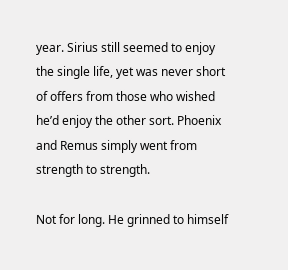year. Sirius still seemed to enjoy the single life, yet was never short of offers from those who wished he’d enjoy the other sort. Phoenix and Remus simply went from strength to strength.

Not for long. He grinned to himself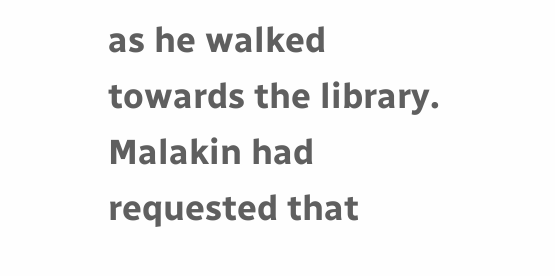as he walked towards the library. Malakin had requested that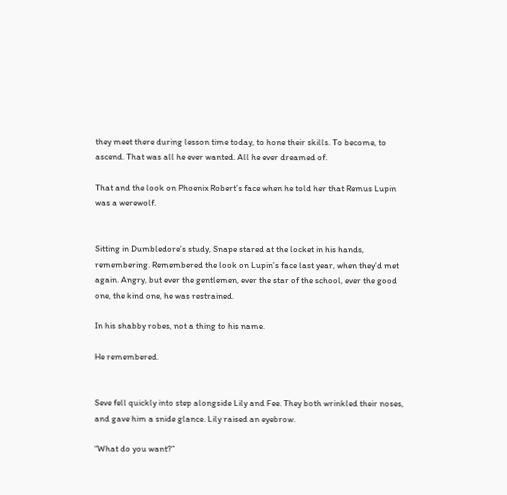they meet there during lesson time today, to hone their skills. To become, to ascend. That was all he ever wanted. All he ever dreamed of.

That and the look on Phoenix Robert’s face when he told her that Remus Lupin was a werewolf.


Sitting in Dumbledore’s study, Snape stared at the locket in his hands, remembering. Remembered the look on Lupin’s face last year, when they’d met again. Angry, but ever the gentlemen, ever the star of the school, ever the good one, the kind one, he was restrained.

In his shabby robes, not a thing to his name.

He remembered.


Seve fell quickly into step alongside Lily and Fee. They both wrinkled their noses, and gave him a snide glance. Lily raised an eyebrow.

“What do you want?”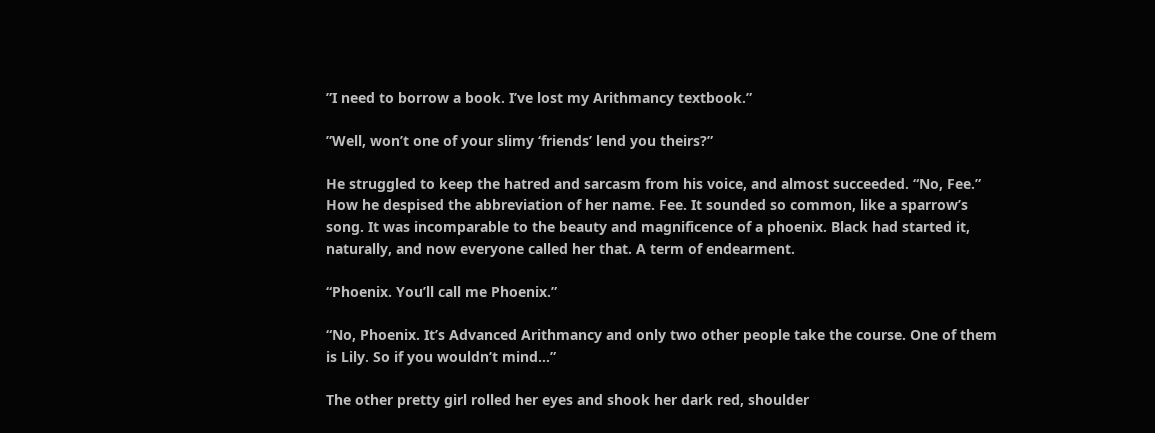”I need to borrow a book. I’ve lost my Arithmancy textbook.”

”Well, won’t one of your slimy ‘friends’ lend you theirs?”

He struggled to keep the hatred and sarcasm from his voice, and almost succeeded. “No, Fee.” How he despised the abbreviation of her name. Fee. It sounded so common, like a sparrow’s song. It was incomparable to the beauty and magnificence of a phoenix. Black had started it, naturally, and now everyone called her that. A term of endearment.

“Phoenix. You’ll call me Phoenix.”

“No, Phoenix. It’s Advanced Arithmancy and only two other people take the course. One of them is Lily. So if you wouldn’t mind…”

The other pretty girl rolled her eyes and shook her dark red, shoulder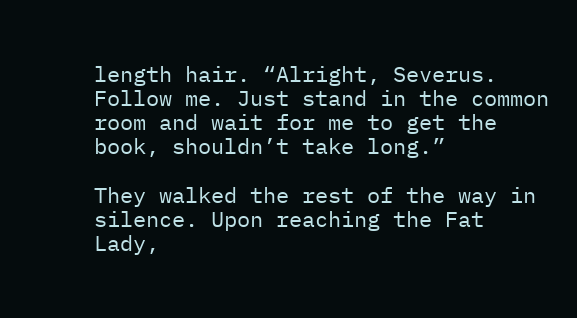length hair. “Alright, Severus. Follow me. Just stand in the common room and wait for me to get the book, shouldn’t take long.”

They walked the rest of the way in silence. Upon reaching the Fat Lady,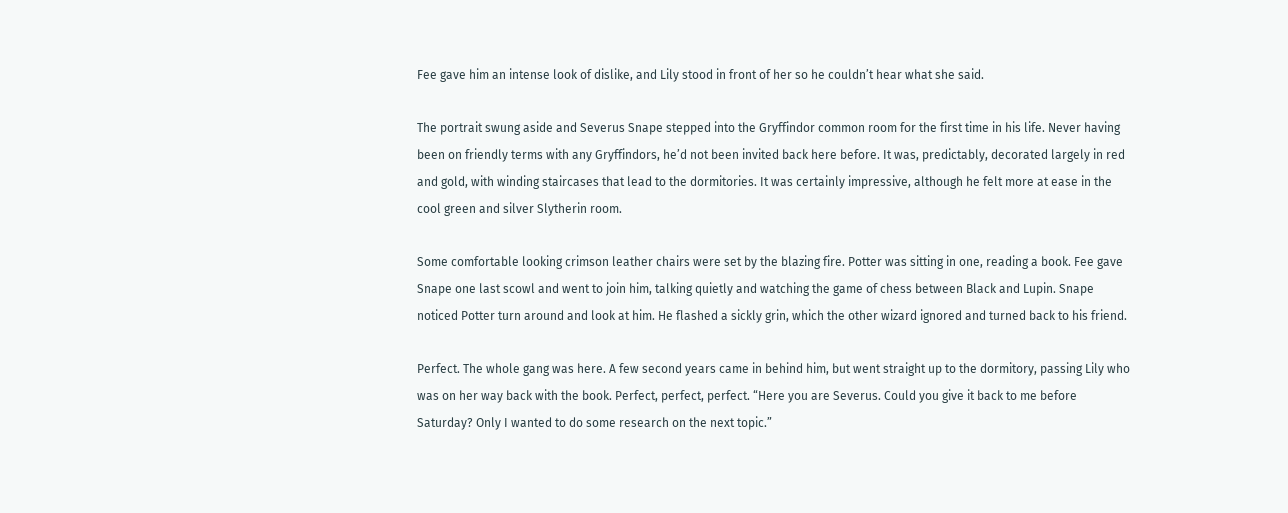Fee gave him an intense look of dislike, and Lily stood in front of her so he couldn’t hear what she said.

The portrait swung aside and Severus Snape stepped into the Gryffindor common room for the first time in his life. Never having been on friendly terms with any Gryffindors, he’d not been invited back here before. It was, predictably, decorated largely in red and gold, with winding staircases that lead to the dormitories. It was certainly impressive, although he felt more at ease in the cool green and silver Slytherin room.

Some comfortable looking crimson leather chairs were set by the blazing fire. Potter was sitting in one, reading a book. Fee gave Snape one last scowl and went to join him, talking quietly and watching the game of chess between Black and Lupin. Snape noticed Potter turn around and look at him. He flashed a sickly grin, which the other wizard ignored and turned back to his friend.

Perfect. The whole gang was here. A few second years came in behind him, but went straight up to the dormitory, passing Lily who was on her way back with the book. Perfect, perfect, perfect. “Here you are Severus. Could you give it back to me before Saturday? Only I wanted to do some research on the next topic.”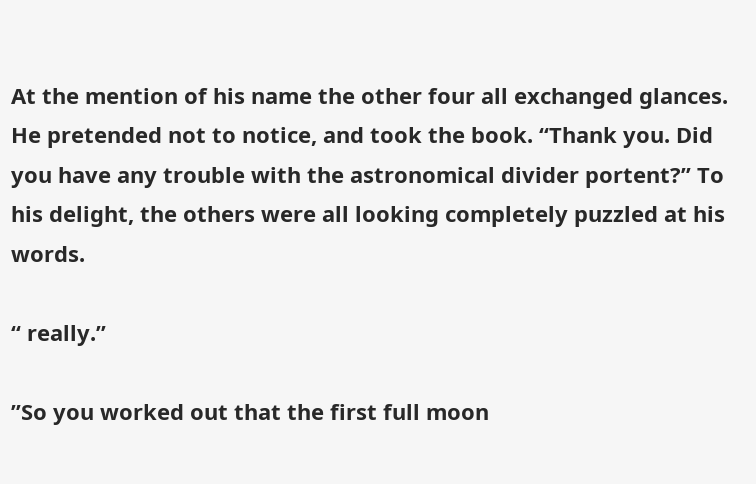At the mention of his name the other four all exchanged glances. He pretended not to notice, and took the book. “Thank you. Did you have any trouble with the astronomical divider portent?” To his delight, the others were all looking completely puzzled at his words.

“ really.”

”So you worked out that the first full moon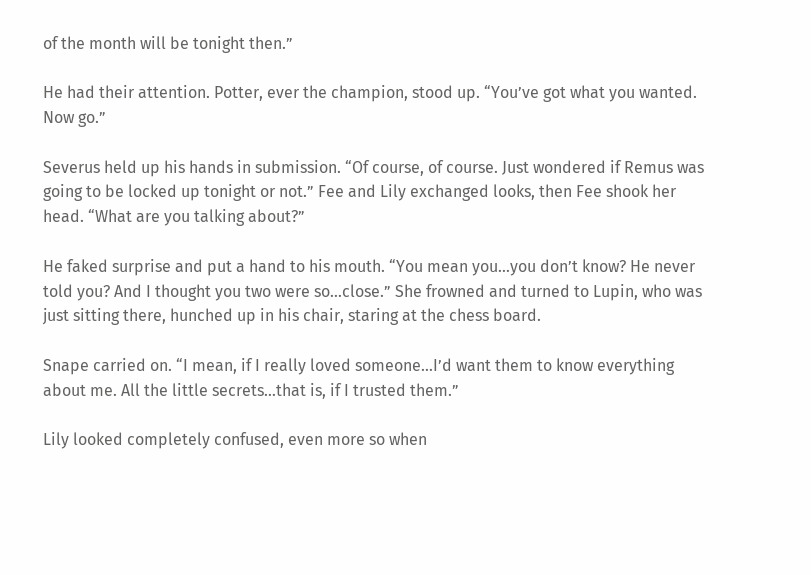of the month will be tonight then.”

He had their attention. Potter, ever the champion, stood up. “You’ve got what you wanted. Now go.”

Severus held up his hands in submission. “Of course, of course. Just wondered if Remus was going to be locked up tonight or not.” Fee and Lily exchanged looks, then Fee shook her head. “What are you talking about?”

He faked surprise and put a hand to his mouth. “You mean you…you don’t know? He never told you? And I thought you two were so…close.” She frowned and turned to Lupin, who was just sitting there, hunched up in his chair, staring at the chess board.

Snape carried on. “I mean, if I really loved someone…I’d want them to know everything about me. All the little secrets…that is, if I trusted them.”

Lily looked completely confused, even more so when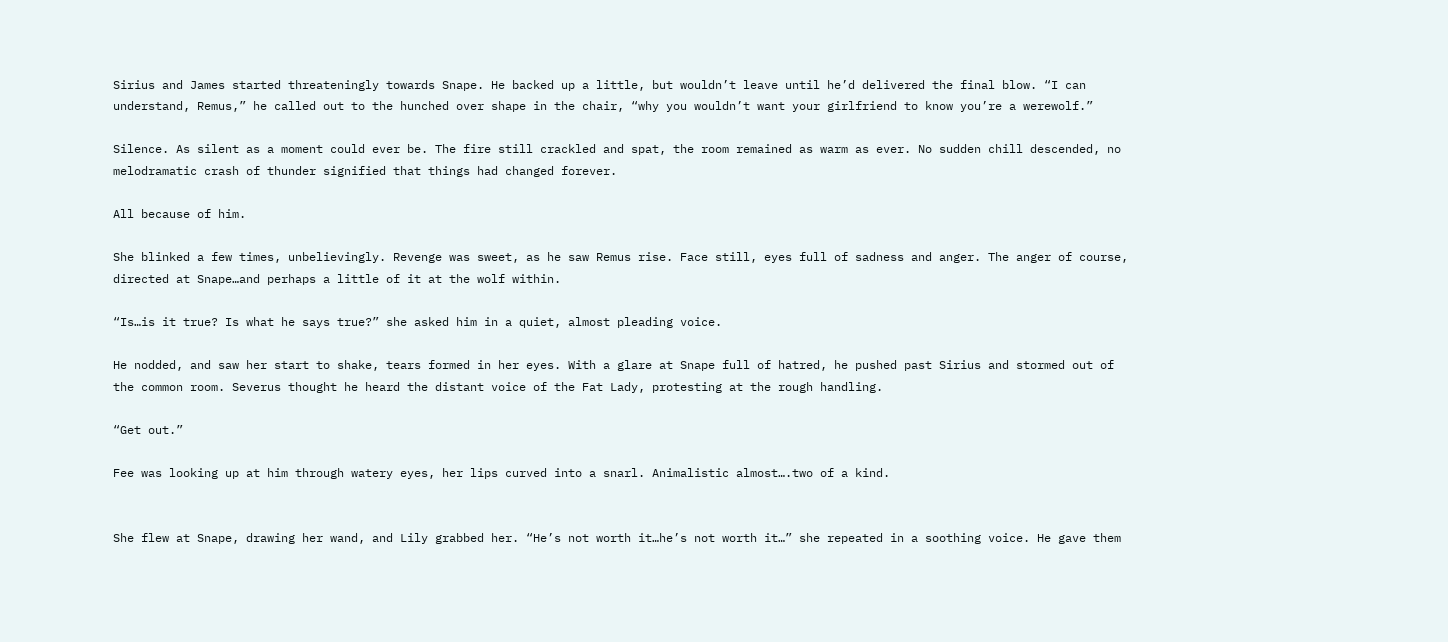Sirius and James started threateningly towards Snape. He backed up a little, but wouldn’t leave until he’d delivered the final blow. “I can understand, Remus,” he called out to the hunched over shape in the chair, “why you wouldn’t want your girlfriend to know you’re a werewolf.”

Silence. As silent as a moment could ever be. The fire still crackled and spat, the room remained as warm as ever. No sudden chill descended, no melodramatic crash of thunder signified that things had changed forever.

All because of him.

She blinked a few times, unbelievingly. Revenge was sweet, as he saw Remus rise. Face still, eyes full of sadness and anger. The anger of course, directed at Snape…and perhaps a little of it at the wolf within.

“Is…is it true? Is what he says true?” she asked him in a quiet, almost pleading voice.

He nodded, and saw her start to shake, tears formed in her eyes. With a glare at Snape full of hatred, he pushed past Sirius and stormed out of the common room. Severus thought he heard the distant voice of the Fat Lady, protesting at the rough handling.

“Get out.”

Fee was looking up at him through watery eyes, her lips curved into a snarl. Animalistic almost….two of a kind.


She flew at Snape, drawing her wand, and Lily grabbed her. “He’s not worth it…he’s not worth it…” she repeated in a soothing voice. He gave them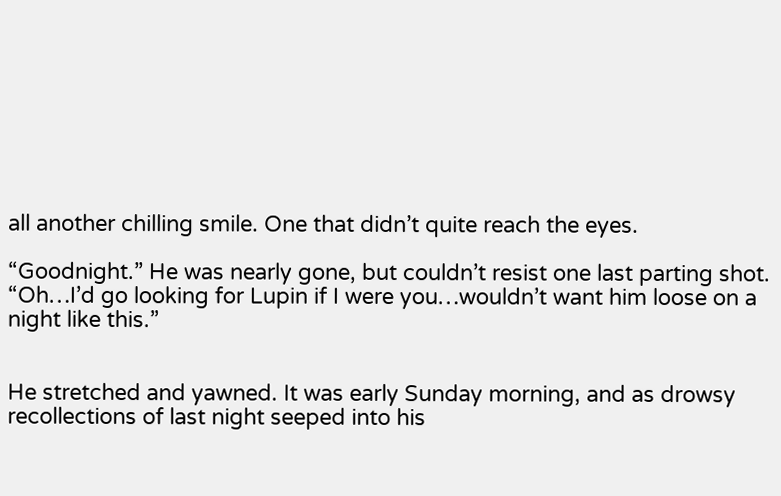all another chilling smile. One that didn’t quite reach the eyes.

“Goodnight.” He was nearly gone, but couldn’t resist one last parting shot. “Oh…I’d go looking for Lupin if I were you…wouldn’t want him loose on a night like this.”


He stretched and yawned. It was early Sunday morning, and as drowsy recollections of last night seeped into his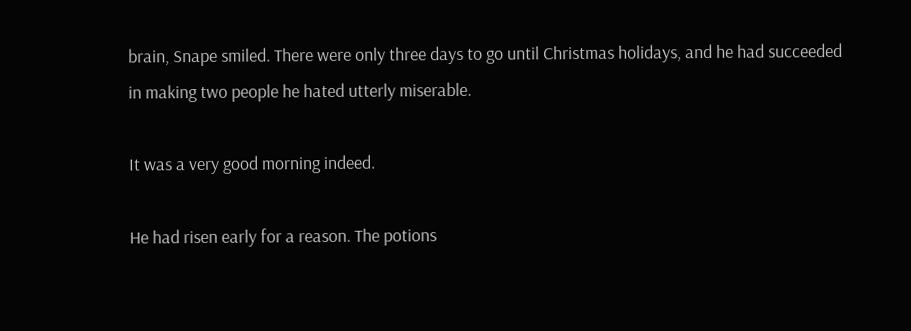brain, Snape smiled. There were only three days to go until Christmas holidays, and he had succeeded in making two people he hated utterly miserable.

It was a very good morning indeed.

He had risen early for a reason. The potions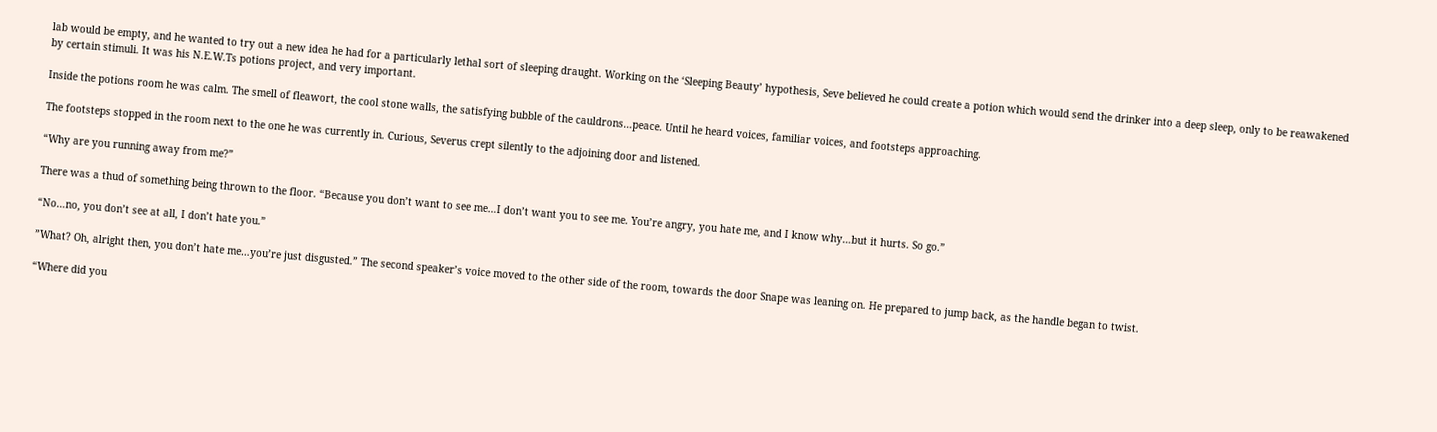lab would be empty, and he wanted to try out a new idea he had for a particularly lethal sort of sleeping draught. Working on the ‘Sleeping Beauty’ hypothesis, Seve believed he could create a potion which would send the drinker into a deep sleep, only to be reawakened by certain stimuli. It was his N.E.W.Ts potions project, and very important.

Inside the potions room he was calm. The smell of fleawort, the cool stone walls, the satisfying bubble of the cauldrons…peace. Until he heard voices, familiar voices, and footsteps approaching.

The footsteps stopped in the room next to the one he was currently in. Curious, Severus crept silently to the adjoining door and listened.

“Why are you running away from me?”

There was a thud of something being thrown to the floor. “Because you don’t want to see me…I don’t want you to see me. You’re angry, you hate me, and I know why…but it hurts. So go.”

“No…no, you don’t see at all, I don’t hate you.”

”What? Oh, alright then, you don’t hate me…you’re just disgusted.” The second speaker’s voice moved to the other side of the room, towards the door Snape was leaning on. He prepared to jump back, as the handle began to twist.

“Where did you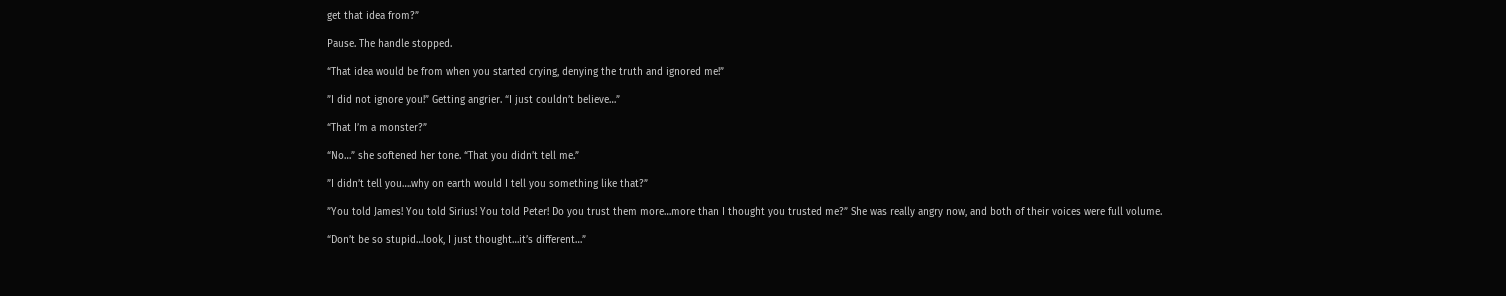get that idea from?”

Pause. The handle stopped.

“That idea would be from when you started crying, denying the truth and ignored me!”

”I did not ignore you!” Getting angrier. “I just couldn’t believe…”

“That I’m a monster?”

“No…” she softened her tone. “That you didn’t tell me.”

”I didn’t tell you….why on earth would I tell you something like that?”

”You told James! You told Sirius! You told Peter! Do you trust them more…more than I thought you trusted me?” She was really angry now, and both of their voices were full volume.

“Don’t be so stupid…look, I just thought…it’s different…”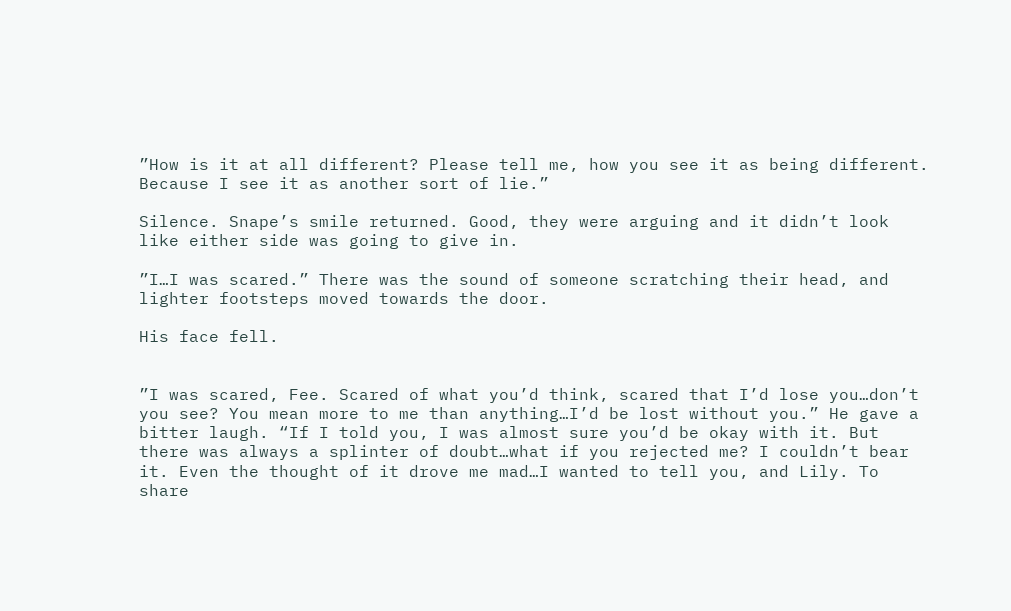”How is it at all different? Please tell me, how you see it as being different. Because I see it as another sort of lie.”

Silence. Snape’s smile returned. Good, they were arguing and it didn’t look like either side was going to give in.

”I…I was scared.” There was the sound of someone scratching their head, and lighter footsteps moved towards the door.

His face fell.


”I was scared, Fee. Scared of what you’d think, scared that I’d lose you…don’t you see? You mean more to me than anything…I’d be lost without you.” He gave a bitter laugh. “If I told you, I was almost sure you’d be okay with it. But there was always a splinter of doubt…what if you rejected me? I couldn’t bear it. Even the thought of it drove me mad…I wanted to tell you, and Lily. To share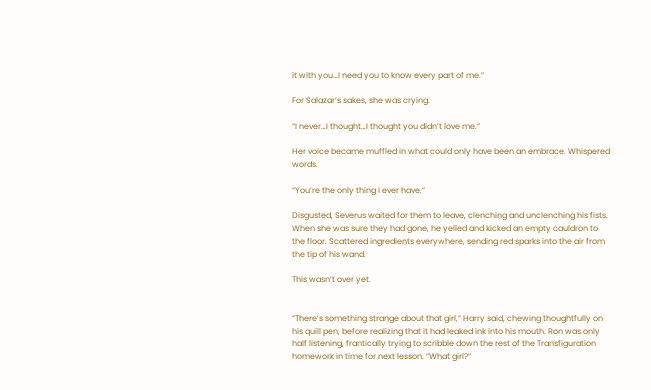it with you…I need you to know every part of me.”

For Salazar’s sakes, she was crying.

“I never…I thought…I thought you didn’t love me.”

Her voice became muffled in what could only have been an embrace. Whispered words.

“You’re the only thing I ever have.”

Disgusted, Severus waited for them to leave, clenching and unclenching his fists. When she was sure they had gone, he yelled and kicked an empty cauldron to the floor. Scattered ingredients everywhere, sending red sparks into the air from the tip of his wand.

This wasn’t over yet.


“There’s something strange about that girl,” Harry said, chewing thoughtfully on his quill pen, before realizing that it had leaked ink into his mouth. Ron was only half listening, frantically trying to scribble down the rest of the Transfiguration homework in time for next lesson. “What girl?”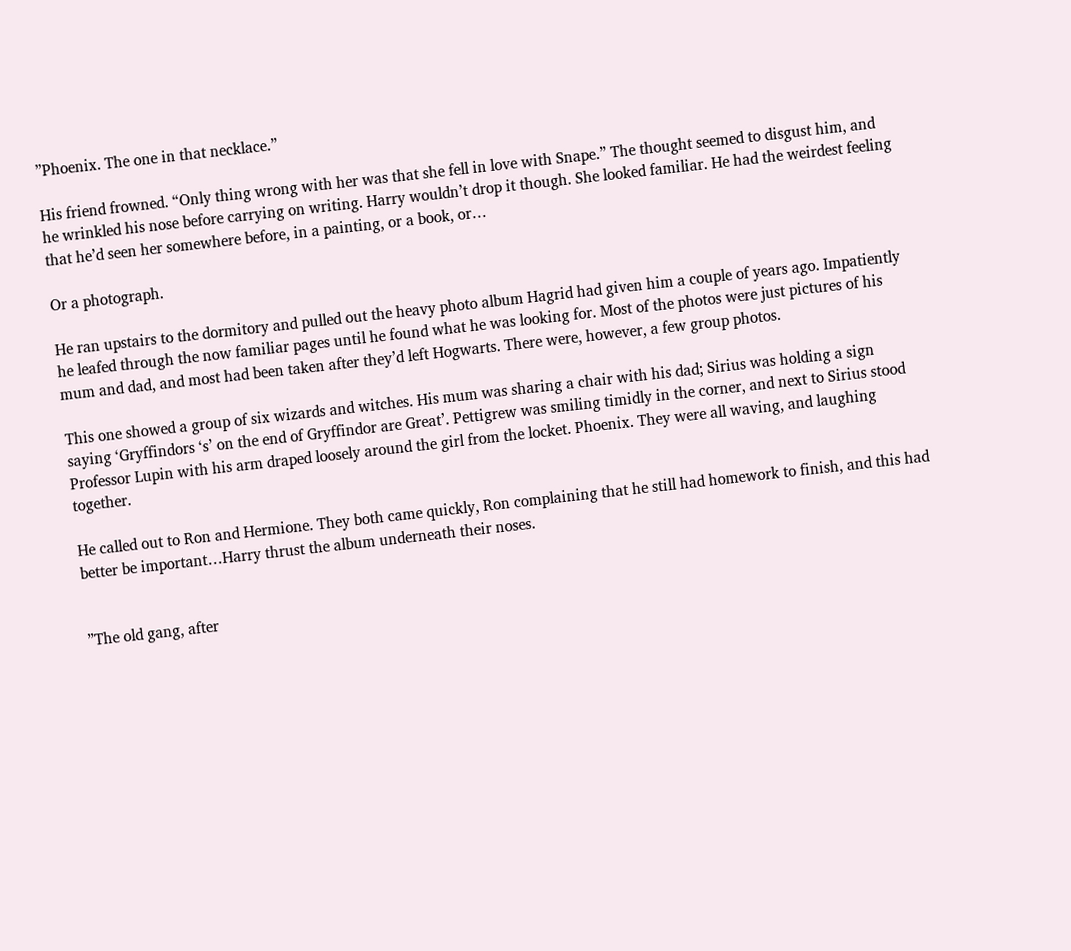”Phoenix. The one in that necklace.”

His friend frowned. “Only thing wrong with her was that she fell in love with Snape.” The thought seemed to disgust him, and he wrinkled his nose before carrying on writing. Harry wouldn’t drop it though. She looked familiar. He had the weirdest feeling that he’d seen her somewhere before, in a painting, or a book, or…

Or a photograph.

He ran upstairs to the dormitory and pulled out the heavy photo album Hagrid had given him a couple of years ago. Impatiently he leafed through the now familiar pages until he found what he was looking for. Most of the photos were just pictures of his mum and dad, and most had been taken after they’d left Hogwarts. There were, however, a few group photos.

This one showed a group of six wizards and witches. His mum was sharing a chair with his dad; Sirius was holding a sign saying ‘Gryffindors ‘s’ on the end of Gryffindor are Great’. Pettigrew was smiling timidly in the corner, and next to Sirius stood Professor Lupin with his arm draped loosely around the girl from the locket. Phoenix. They were all waving, and laughing together.

He called out to Ron and Hermione. They both came quickly, Ron complaining that he still had homework to finish, and this had better be important…Harry thrust the album underneath their noses.


”The old gang, after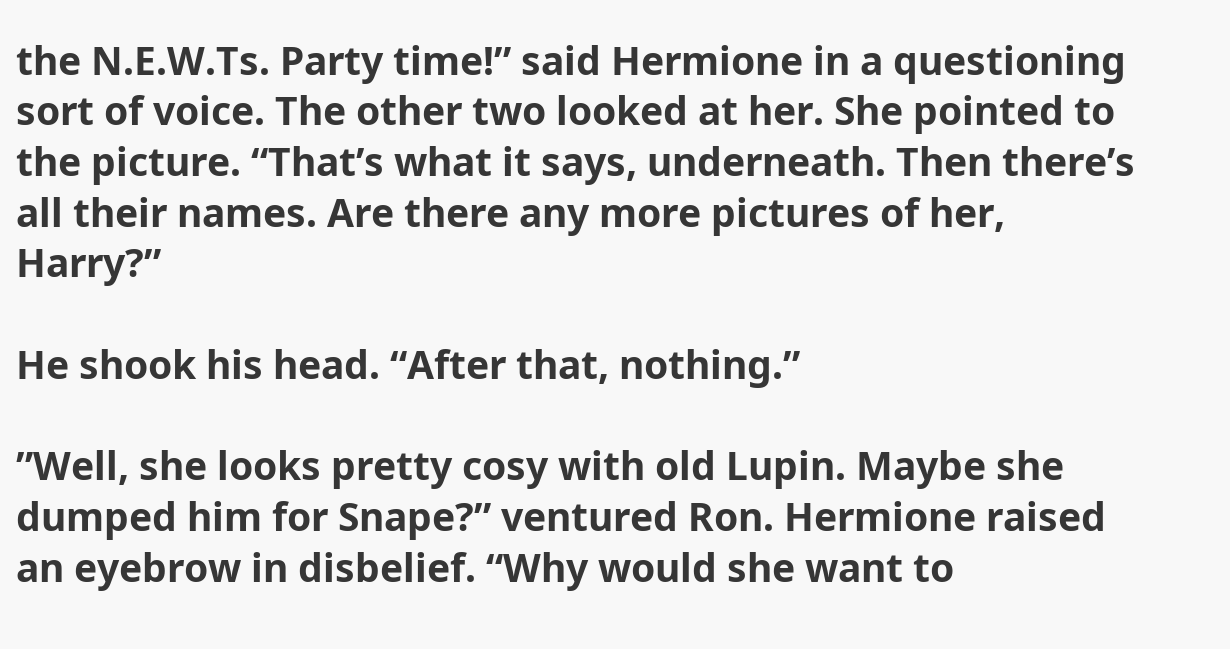the N.E.W.Ts. Party time!” said Hermione in a questioning sort of voice. The other two looked at her. She pointed to the picture. “That’s what it says, underneath. Then there’s all their names. Are there any more pictures of her, Harry?”

He shook his head. “After that, nothing.”

”Well, she looks pretty cosy with old Lupin. Maybe she dumped him for Snape?” ventured Ron. Hermione raised an eyebrow in disbelief. “Why would she want to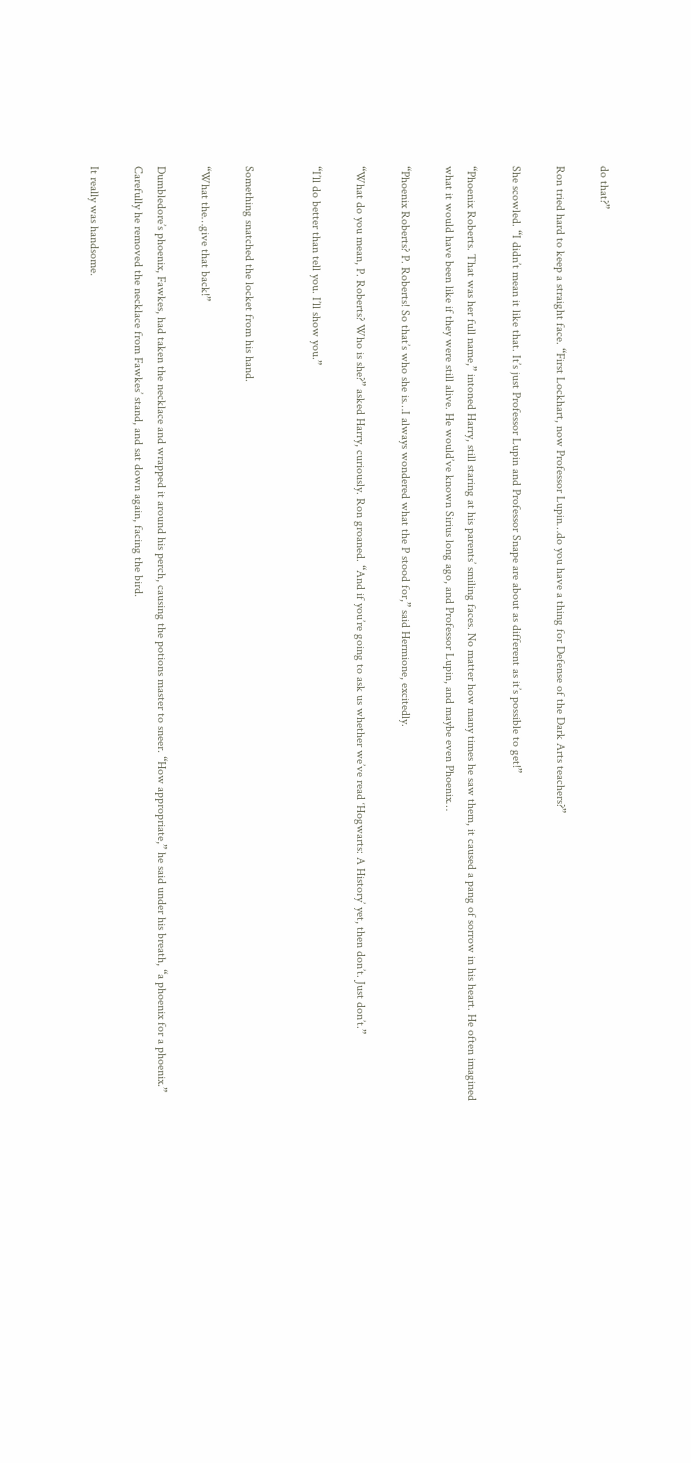do that?”

Ron tried hard to keep a straight face. “First Lockhart, now Professor Lupin…do you have a thing for Defense of the Dark Arts teachers?”

She scowled. “I didn’t mean it like that. It’s just Professor Lupin and Professor Snape are about as different as it’s possible to get!”

“Phoenix Roberts. That was her full name,” intoned Harry, still staring at his parents’ smiling faces. No matter how many times he saw them, it caused a pang of sorrow in his heart. He often imagined what it would have been like if they were still alive. He would’ve known Sirius long ago, and Professor Lupin, and maybe even Phoenix…

“Phoenix Roberts? P. Roberts! So that’s who she is…I always wondered what the P stood for,” said Hermione, excitedly.

“What do you mean, P. Roberts? Who is she?” asked Harry, curiously. Ron groaned. “And if you’re going to ask us whether we’ve read ‘Hogwarts: A History’ yet, then don’t. Just don’t.”

“I’ll do better than tell you. I’ll show you.”


Something snatched the locket from his hand.

“What the…give that back!”

Dumbledore’s phoenix, Fawkes, had taken the necklace and wrapped it around his perch, causing the potions master to sneer. “How appropriate,” he said under his breath, “a phoenix for a phoenix.” Carefully he removed the necklace from Fawkes’ stand, and sat down again, facing the bird.

It really was handsome.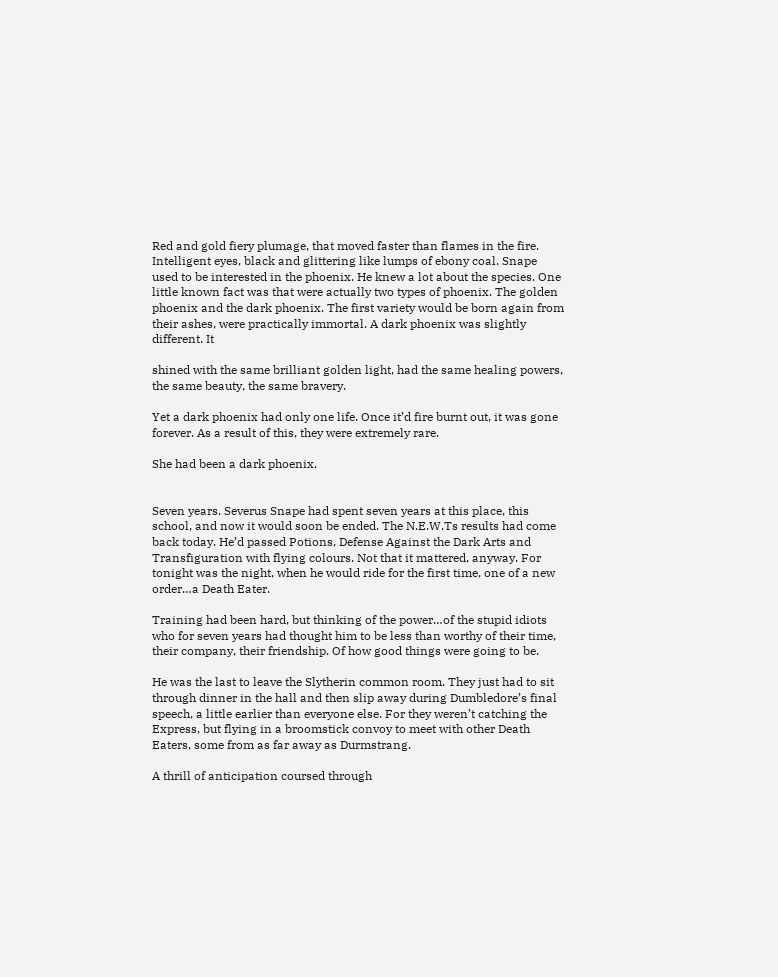Red and gold fiery plumage, that moved faster than flames in the fire. Intelligent eyes, black and glittering like lumps of ebony coal. Snape used to be interested in the phoenix. He knew a lot about the species. One little known fact was that were actually two types of phoenix. The golden phoenix and the dark phoenix. The first variety would be born again from their ashes, were practically immortal. A dark phoenix was slightly different. It

shined with the same brilliant golden light, had the same healing powers, the same beauty, the same bravery.

Yet a dark phoenix had only one life. Once it’d fire burnt out, it was gone forever. As a result of this, they were extremely rare.

She had been a dark phoenix.


Seven years. Severus Snape had spent seven years at this place, this school, and now it would soon be ended. The N.E.W.Ts results had come back today. He’d passed Potions, Defense Against the Dark Arts and Transfiguration with flying colours. Not that it mattered, anyway. For tonight was the night, when he would ride for the first time, one of a new order…a Death Eater.

Training had been hard, but thinking of the power…of the stupid idiots who for seven years had thought him to be less than worthy of their time, their company, their friendship. Of how good things were going to be.

He was the last to leave the Slytherin common room. They just had to sit through dinner in the hall and then slip away during Dumbledore’s final speech, a little earlier than everyone else. For they weren’t catching the Express, but flying in a broomstick convoy to meet with other Death Eaters, some from as far away as Durmstrang.

A thrill of anticipation coursed through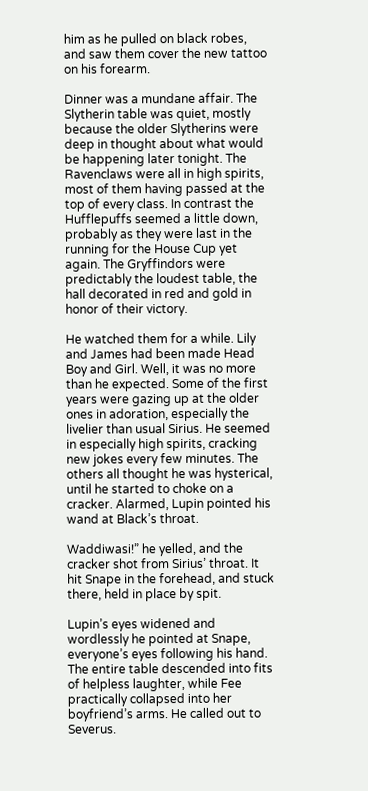him as he pulled on black robes, and saw them cover the new tattoo on his forearm.

Dinner was a mundane affair. The Slytherin table was quiet, mostly because the older Slytherins were deep in thought about what would be happening later tonight. The Ravenclaws were all in high spirits, most of them having passed at the top of every class. In contrast the Hufflepuffs seemed a little down, probably as they were last in the running for the House Cup yet again. The Gryffindors were predictably the loudest table, the hall decorated in red and gold in honor of their victory.

He watched them for a while. Lily and James had been made Head Boy and Girl. Well, it was no more than he expected. Some of the first years were gazing up at the older ones in adoration, especially the livelier than usual Sirius. He seemed in especially high spirits, cracking new jokes every few minutes. The others all thought he was hysterical, until he started to choke on a cracker. Alarmed, Lupin pointed his wand at Black’s throat.

Waddiwasi!” he yelled, and the cracker shot from Sirius’ throat. It hit Snape in the forehead, and stuck there, held in place by spit.

Lupin’s eyes widened and wordlessly he pointed at Snape, everyone’s eyes following his hand. The entire table descended into fits of helpless laughter, while Fee practically collapsed into her boyfriend’s arms. He called out to Severus.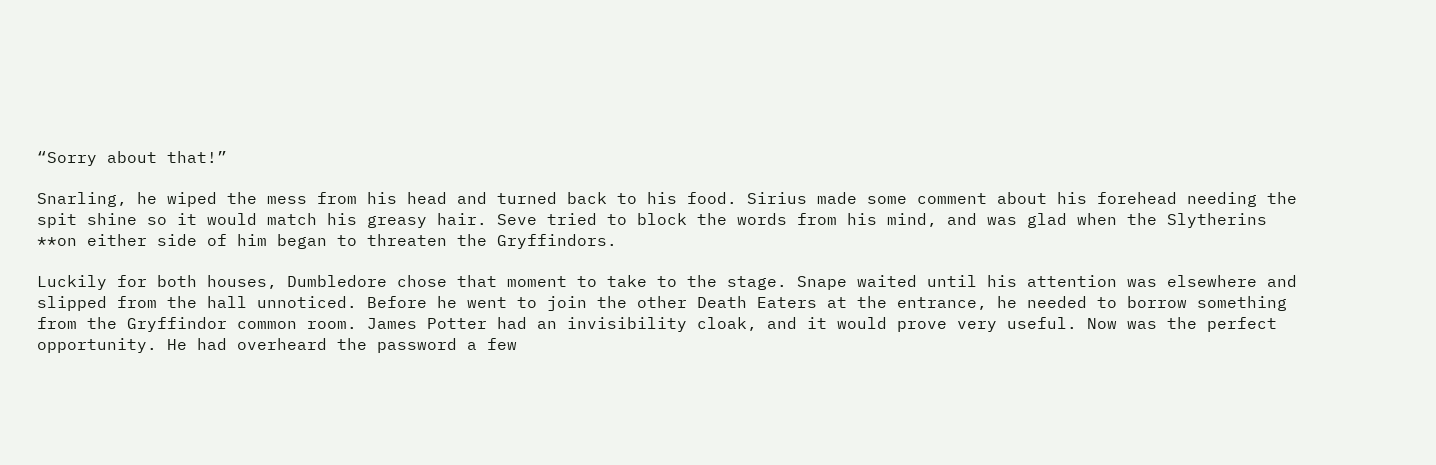“Sorry about that!”

Snarling, he wiped the mess from his head and turned back to his food. Sirius made some comment about his forehead needing the spit shine so it would match his greasy hair. Seve tried to block the words from his mind, and was glad when the Slytherins **on either side of him began to threaten the Gryffindors.

Luckily for both houses, Dumbledore chose that moment to take to the stage. Snape waited until his attention was elsewhere and slipped from the hall unnoticed. Before he went to join the other Death Eaters at the entrance, he needed to borrow something from the Gryffindor common room. James Potter had an invisibility cloak, and it would prove very useful. Now was the perfect opportunity. He had overheard the password a few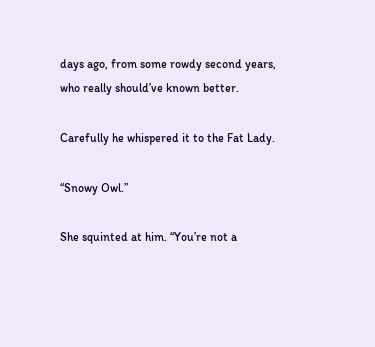days ago, from some rowdy second years, who really should’ve known better.

Carefully he whispered it to the Fat Lady.

“Snowy Owl.”

She squinted at him. “You’re not a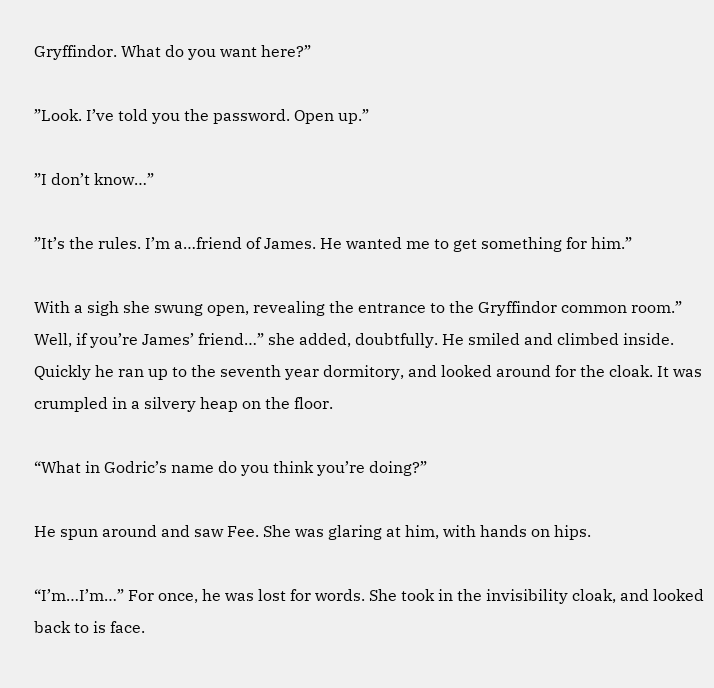Gryffindor. What do you want here?”

”Look. I’ve told you the password. Open up.”

”I don’t know…”

”It’s the rules. I’m a…friend of James. He wanted me to get something for him.”

With a sigh she swung open, revealing the entrance to the Gryffindor common room.” Well, if you’re James’ friend…” she added, doubtfully. He smiled and climbed inside. Quickly he ran up to the seventh year dormitory, and looked around for the cloak. It was crumpled in a silvery heap on the floor.

“What in Godric’s name do you think you’re doing?”

He spun around and saw Fee. She was glaring at him, with hands on hips.

“I’m…I’m…” For once, he was lost for words. She took in the invisibility cloak, and looked back to is face.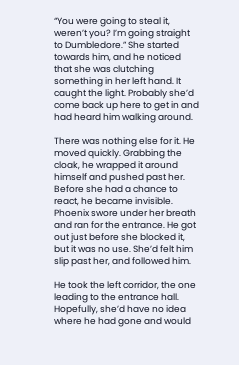“You were going to steal it, weren’t you? I’m going straight to Dumbledore.” She started towards him, and he noticed that she was clutching something in her left hand. It caught the light. Probably she’d come back up here to get in and had heard him walking around.

There was nothing else for it. He moved quickly. Grabbing the cloak, he wrapped it around himself and pushed past her. Before she had a chance to react, he became invisible. Phoenix swore under her breath and ran for the entrance. He got out just before she blocked it, but it was no use. She’d felt him slip past her, and followed him.

He took the left corridor, the one leading to the entrance hall. Hopefully, she’d have no idea where he had gone and would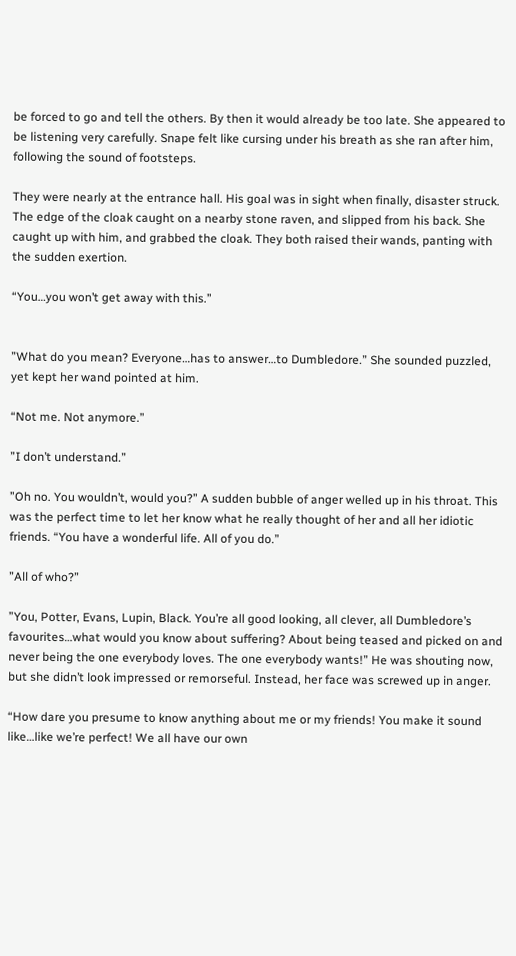be forced to go and tell the others. By then it would already be too late. She appeared to be listening very carefully. Snape felt like cursing under his breath as she ran after him, following the sound of footsteps.

They were nearly at the entrance hall. His goal was in sight when finally, disaster struck. The edge of the cloak caught on a nearby stone raven, and slipped from his back. She caught up with him, and grabbed the cloak. They both raised their wands, panting with the sudden exertion.

“You…you won’t get away with this.”


”What do you mean? Everyone…has to answer…to Dumbledore.” She sounded puzzled, yet kept her wand pointed at him.

“Not me. Not anymore.”

”I don’t understand.”

”Oh no. You wouldn’t, would you?” A sudden bubble of anger welled up in his throat. This was the perfect time to let her know what he really thought of her and all her idiotic friends. “You have a wonderful life. All of you do.”

”All of who?”

”You, Potter, Evans, Lupin, Black. You’re all good looking, all clever, all Dumbledore’s favourites…what would you know about suffering? About being teased and picked on and never being the one everybody loves. The one everybody wants!” He was shouting now, but she didn’t look impressed or remorseful. Instead, her face was screwed up in anger.

“How dare you presume to know anything about me or my friends! You make it sound like…like we’re perfect! We all have our own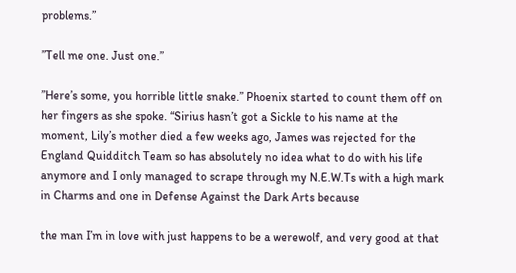problems.”

”Tell me one. Just one.”

”Here’s some, you horrible little snake.” Phoenix started to count them off on her fingers as she spoke. “Sirius hasn’t got a Sickle to his name at the moment, Lily’s mother died a few weeks ago, James was rejected for the England Quidditch Team so has absolutely no idea what to do with his life anymore and I only managed to scrape through my N.E.W.Ts with a high mark in Charms and one in Defense Against the Dark Arts because

the man I’m in love with just happens to be a werewolf, and very good at that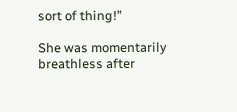sort of thing!”

She was momentarily breathless after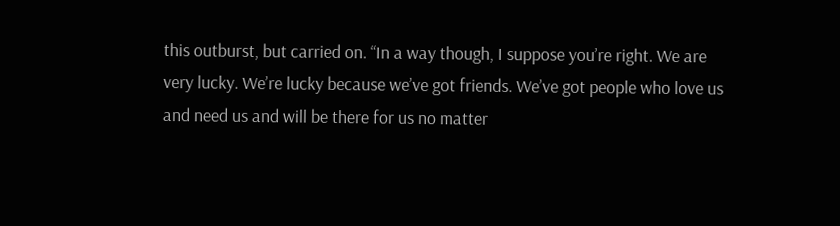this outburst, but carried on. “In a way though, I suppose you’re right. We are very lucky. We’re lucky because we’ve got friends. We’ve got people who love us and need us and will be there for us no matter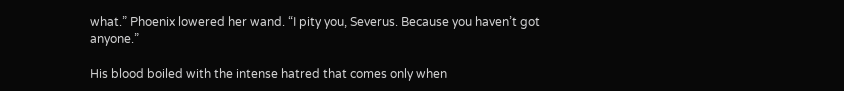what.” Phoenix lowered her wand. “I pity you, Severus. Because you haven’t got anyone.”

His blood boiled with the intense hatred that comes only when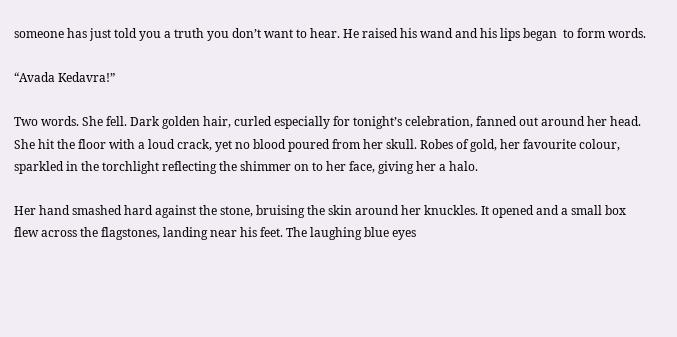someone has just told you a truth you don’t want to hear. He raised his wand and his lips began  to form words.

“Avada Kedavra!”

Two words. She fell. Dark golden hair, curled especially for tonight’s celebration, fanned out around her head. She hit the floor with a loud crack, yet no blood poured from her skull. Robes of gold, her favourite colour, sparkled in the torchlight reflecting the shimmer on to her face, giving her a halo.

Her hand smashed hard against the stone, bruising the skin around her knuckles. It opened and a small box flew across the flagstones, landing near his feet. The laughing blue eyes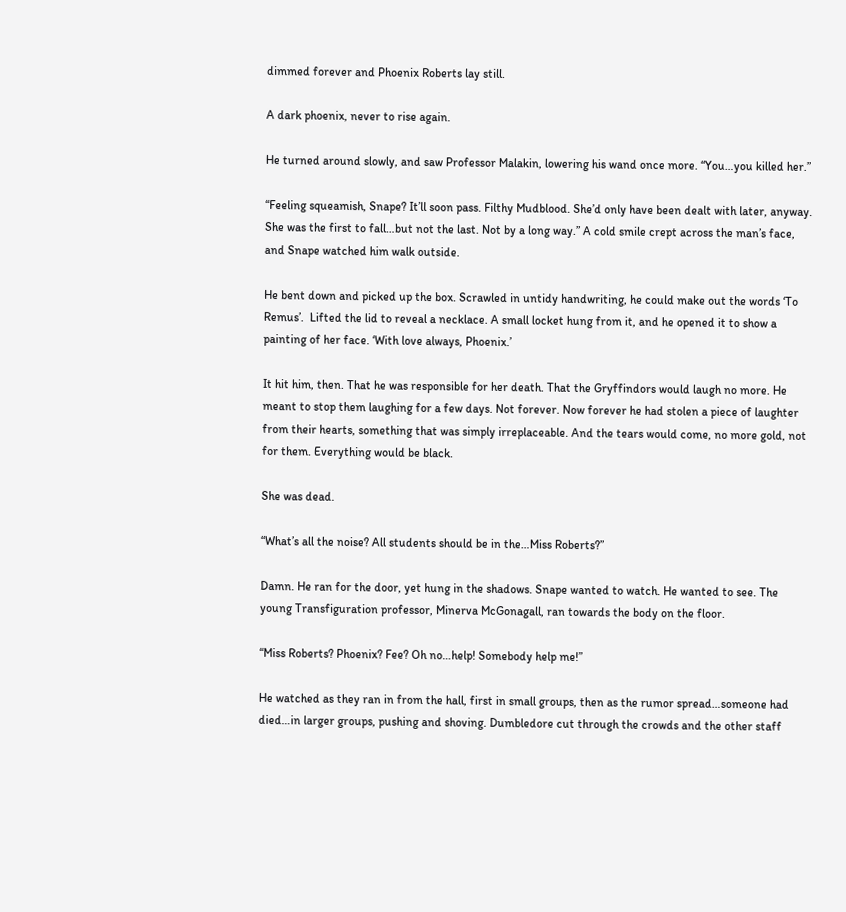dimmed forever and Phoenix Roberts lay still.

A dark phoenix, never to rise again.

He turned around slowly, and saw Professor Malakin, lowering his wand once more. “You…you killed her.”

“Feeling squeamish, Snape? It’ll soon pass. Filthy Mudblood. She’d only have been dealt with later, anyway. She was the first to fall…but not the last. Not by a long way.” A cold smile crept across the man’s face, and Snape watched him walk outside.

He bent down and picked up the box. Scrawled in untidy handwriting, he could make out the words ‘To Remus’.  Lifted the lid to reveal a necklace. A small locket hung from it, and he opened it to show a painting of her face. ‘With love always, Phoenix.’

It hit him, then. That he was responsible for her death. That the Gryffindors would laugh no more. He meant to stop them laughing for a few days. Not forever. Now forever he had stolen a piece of laughter from their hearts, something that was simply irreplaceable. And the tears would come, no more gold, not for them. Everything would be black.

She was dead.

“What’s all the noise? All students should be in the…Miss Roberts?”

Damn. He ran for the door, yet hung in the shadows. Snape wanted to watch. He wanted to see. The young Transfiguration professor, Minerva McGonagall, ran towards the body on the floor.

“Miss Roberts? Phoenix? Fee? Oh no…help! Somebody help me!”

He watched as they ran in from the hall, first in small groups, then as the rumor spread…someone had died…in larger groups, pushing and shoving. Dumbledore cut through the crowds and the other staff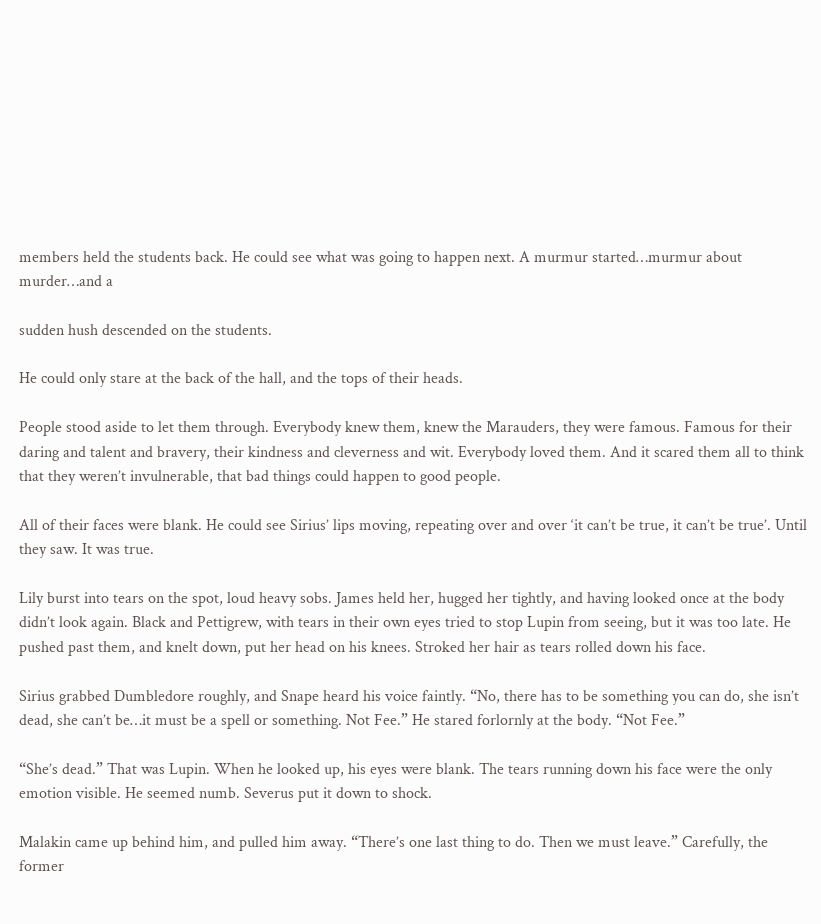members held the students back. He could see what was going to happen next. A murmur started…murmur about murder…and a

sudden hush descended on the students.

He could only stare at the back of the hall, and the tops of their heads.

People stood aside to let them through. Everybody knew them, knew the Marauders, they were famous. Famous for their daring and talent and bravery, their kindness and cleverness and wit. Everybody loved them. And it scared them all to think that they weren’t invulnerable, that bad things could happen to good people.

All of their faces were blank. He could see Sirius’ lips moving, repeating over and over ‘it can’t be true, it can’t be true’. Until they saw. It was true.

Lily burst into tears on the spot, loud heavy sobs. James held her, hugged her tightly, and having looked once at the body didn’t look again. Black and Pettigrew, with tears in their own eyes tried to stop Lupin from seeing, but it was too late. He pushed past them, and knelt down, put her head on his knees. Stroked her hair as tears rolled down his face.

Sirius grabbed Dumbledore roughly, and Snape heard his voice faintly. “No, there has to be something you can do, she isn’t dead, she can’t be…it must be a spell or something. Not Fee.” He stared forlornly at the body. “Not Fee.”

“She’s dead.” That was Lupin. When he looked up, his eyes were blank. The tears running down his face were the only emotion visible. He seemed numb. Severus put it down to shock.

Malakin came up behind him, and pulled him away. “There’s one last thing to do. Then we must leave.” Carefully, the former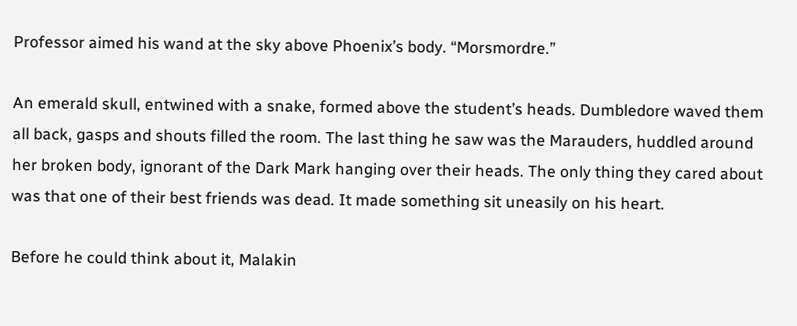Professor aimed his wand at the sky above Phoenix’s body. “Morsmordre.”

An emerald skull, entwined with a snake, formed above the student’s heads. Dumbledore waved them all back, gasps and shouts filled the room. The last thing he saw was the Marauders, huddled around her broken body, ignorant of the Dark Mark hanging over their heads. The only thing they cared about was that one of their best friends was dead. It made something sit uneasily on his heart.

Before he could think about it, Malakin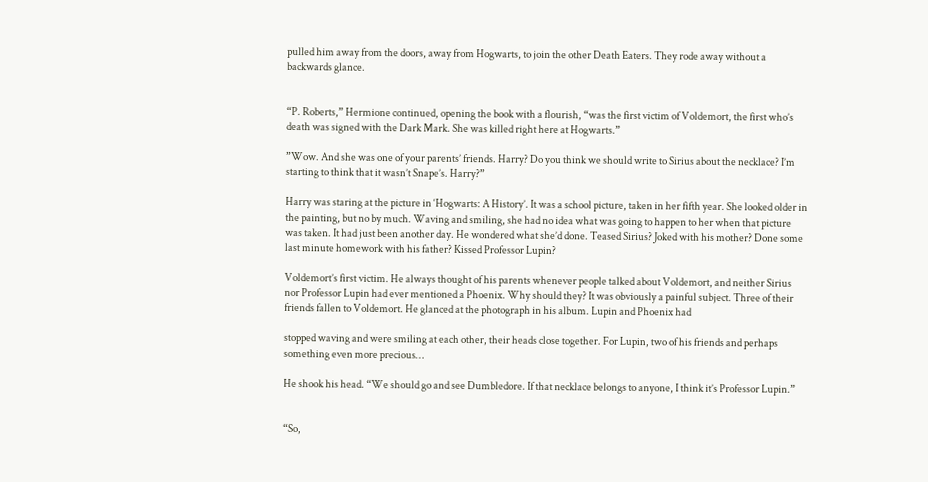pulled him away from the doors, away from Hogwarts, to join the other Death Eaters. They rode away without a backwards glance.


“P. Roberts,” Hermione continued, opening the book with a flourish, “was the first victim of Voldemort, the first who’s death was signed with the Dark Mark. She was killed right here at Hogwarts.”

”Wow. And she was one of your parents’ friends. Harry? Do you think we should write to Sirius about the necklace? I’m starting to think that it wasn’t Snape’s. Harry?”

Harry was staring at the picture in ‘Hogwarts: A History’. It was a school picture, taken in her fifth year. She looked older in the painting, but no by much. Waving and smiling, she had no idea what was going to happen to her when that picture was taken. It had just been another day. He wondered what she’d done. Teased Sirius? Joked with his mother? Done some last minute homework with his father? Kissed Professor Lupin?

Voldemort’s first victim. He always thought of his parents whenever people talked about Voldemort, and neither Sirius nor Professor Lupin had ever mentioned a Phoenix. Why should they? It was obviously a painful subject. Three of their friends fallen to Voldemort. He glanced at the photograph in his album. Lupin and Phoenix had

stopped waving and were smiling at each other, their heads close together. For Lupin, two of his friends and perhaps something even more precious…

He shook his head. “We should go and see Dumbledore. If that necklace belongs to anyone, I think it’s Professor Lupin.”


“So,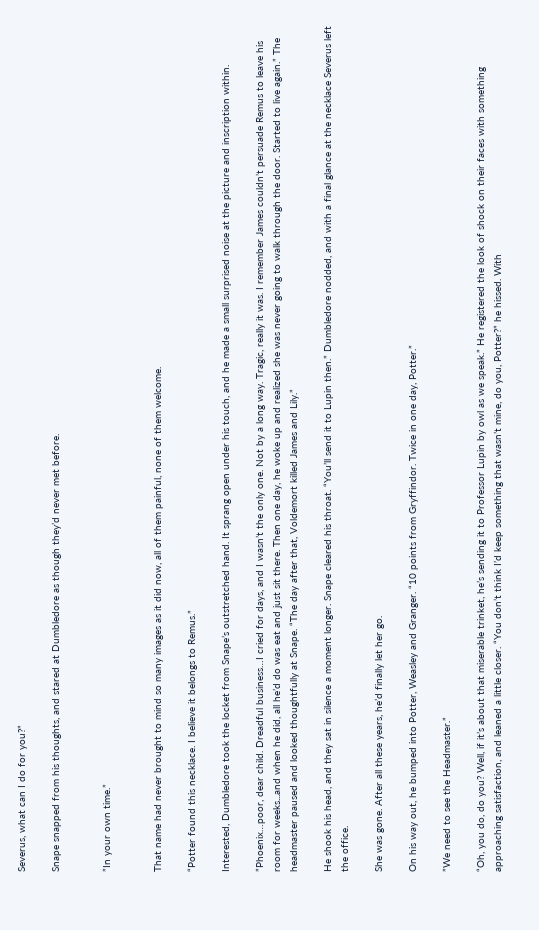Severus, what can I do for you?”

Snape snapped from his thoughts, and stared at Dumbledore as though they’d never met before.


”In your own time.”


That name had never brought to mind so many images as it did now, all of them painful, none of them welcome.

“Potter found this necklace. I believe it belongs to Remus.”

Interested, Dumbledore took the locket from Snape’s outstretched hand. It sprang open under his touch, and he made a small surprised noise at the picture and inscription within.

”Phoenix…poor, dear child. Dreadful business…I cried for days, and I wasn’t the only one. Not by a long way. Tragic, really it was. I remember James couldn’t persuade Remus to leave his room for weeks...and when he did, all he’d do was eat and just sit there. Then one day, he woke up and realized she was never going to walk through the door. Started to live again.” The headmaster paused and looked thoughtfully at Snape. “The day after that, Voldemort killed James and Lily.”

He shook his head, and they sat in silence a moment longer. Snape cleared his throat. “You’ll send it to Lupin then.” Dumbledore nodded, and with a final glance at the necklace Severus left the office.

She was gone. After all these years, he’d finally let her go.

On his way out, he bumped into Potter, Weasley and Granger. “10 points from Gryffindor. Twice in one day, Potter.”

”We need to see the Headmaster.”

“Oh, you do, do you? Well, if it’s about that miserable trinket, he’s sending it to Professor Lupin by owl as we speak.” He registered the look of shock on their faces with something approaching satisfaction, and leaned a little closer. “You don’t think I’d keep something that wasn’t mine, do you, Potter?” he hissed. With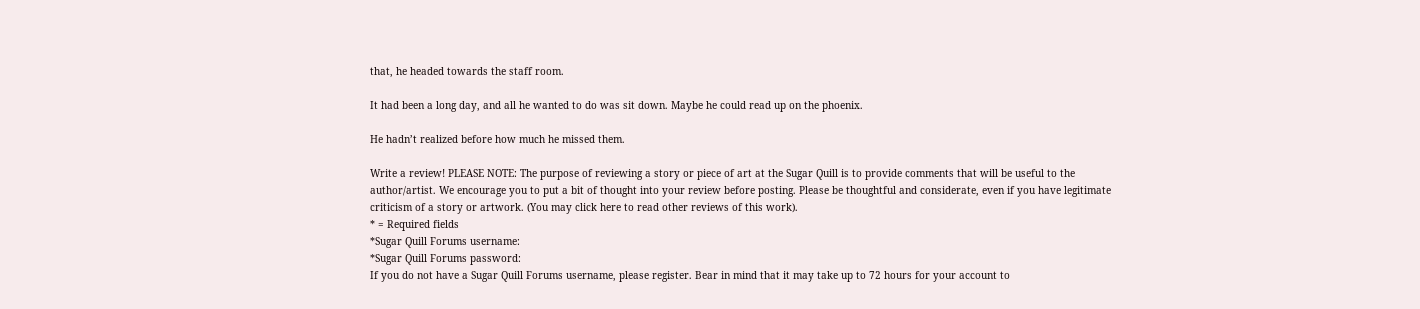that, he headed towards the staff room.

It had been a long day, and all he wanted to do was sit down. Maybe he could read up on the phoenix.

He hadn’t realized before how much he missed them.

Write a review! PLEASE NOTE: The purpose of reviewing a story or piece of art at the Sugar Quill is to provide comments that will be useful to the author/artist. We encourage you to put a bit of thought into your review before posting. Please be thoughtful and considerate, even if you have legitimate criticism of a story or artwork. (You may click here to read other reviews of this work).
* = Required fields
*Sugar Quill Forums username:
*Sugar Quill Forums password:
If you do not have a Sugar Quill Forums username, please register. Bear in mind that it may take up to 72 hours for your account to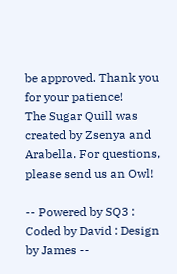be approved. Thank you for your patience!
The Sugar Quill was created by Zsenya and Arabella. For questions, please send us an Owl!

-- Powered by SQ3 : Coded by David : Design by James --